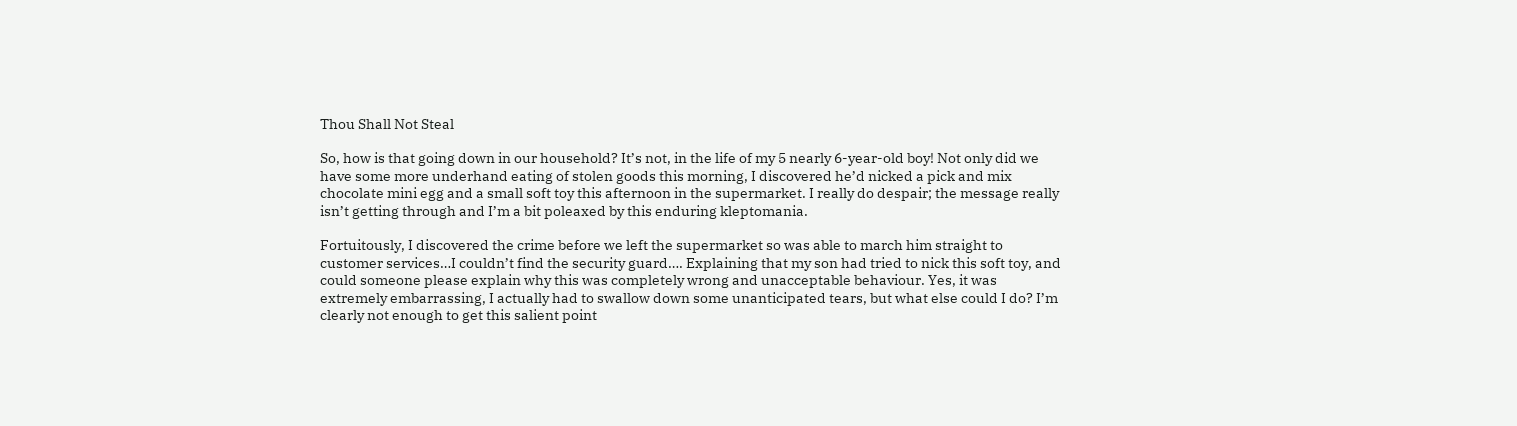Thou Shall Not Steal

So, how is that going down in our household? It’s not, in the life of my 5 nearly 6-year-old boy! Not only did we have some more underhand eating of stolen goods this morning, I discovered he’d nicked a pick and mix chocolate mini egg and a small soft toy this afternoon in the supermarket. I really do despair; the message really isn’t getting through and I’m a bit poleaxed by this enduring kleptomania.

Fortuitously, I discovered the crime before we left the supermarket so was able to march him straight to customer services…I couldn’t find the security guard…. Explaining that my son had tried to nick this soft toy, and could someone please explain why this was completely wrong and unacceptable behaviour. Yes, it was extremely embarrassing, I actually had to swallow down some unanticipated tears, but what else could I do? I’m clearly not enough to get this salient point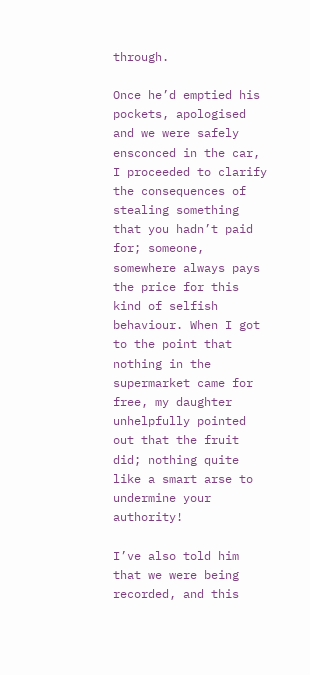through.

Once he’d emptied his pockets, apologised and we were safely ensconced in the car, I proceeded to clarify the consequences of stealing something that you hadn’t paid for; someone, somewhere always pays the price for this kind of selfish behaviour. When I got to the point that nothing in the supermarket came for free, my daughter unhelpfully pointed out that the fruit did; nothing quite like a smart arse to undermine your authority!

I’ve also told him that we were being recorded, and this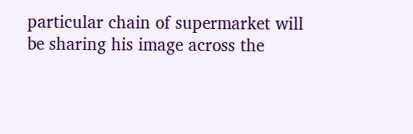particular chain of supermarket will be sharing his image across the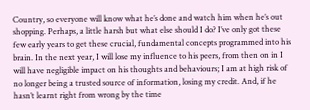Country, so everyone will know what he’s done and watch him when he’s out shopping. Perhaps, a little harsh but what else should I do? I’ve only got these few early years to get these crucial, fundamental concepts programmed into his brain. In the next year, I will lose my influence to his peers, from then on in I will have negligible impact on his thoughts and behaviours; I am at high risk of no longer being a trusted source of information, losing my credit. And, if he hasn’t learnt right from wrong by the time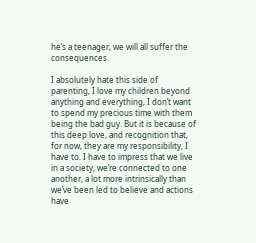he’s a teenager, we will all suffer the consequences.

I absolutely hate this side of parenting, I love my children beyond anything and everything, I don’t want to spend my precious time with them being the bad guy. But it is because of this deep love, and recognition that, for now, they are my responsibility, I have to. I have to impress that we live in a society, we’re connected to one another, a lot more intrinsically than we’ve been led to believe and actions have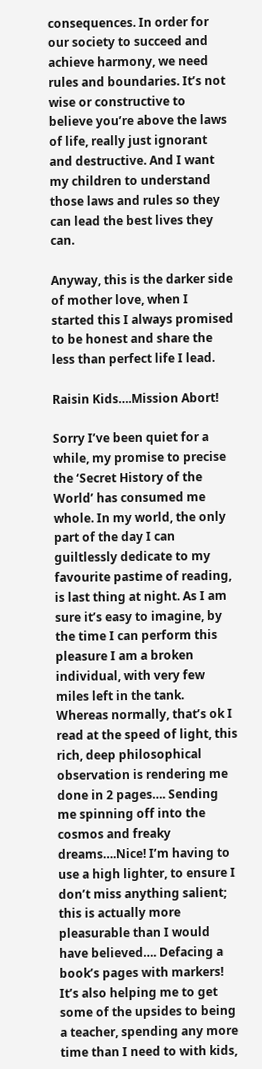consequences. In order for our society to succeed and achieve harmony, we need rules and boundaries. It’s not wise or constructive to believe you’re above the laws of life, really just ignorant and destructive. And I want my children to understand those laws and rules so they can lead the best lives they can.

Anyway, this is the darker side of mother love, when I started this I always promised to be honest and share the less than perfect life I lead.

Raisin Kids….Mission Abort!

Sorry I’ve been quiet for a while, my promise to precise the ‘Secret History of the World’ has consumed me whole. In my world, the only part of the day I can guiltlessly dedicate to my favourite pastime of reading, is last thing at night. As I am sure it’s easy to imagine, by the time I can perform this pleasure I am a broken individual, with very few miles left in the tank. Whereas normally, that’s ok I read at the speed of light, this rich, deep philosophical observation is rendering me done in 2 pages…. Sending me spinning off into the cosmos and freaky dreams….Nice! I’m having to use a high lighter, to ensure I don’t miss anything salient; this is actually more pleasurable than I would have believed…. Defacing a book’s pages with markers! It’s also helping me to get some of the upsides to being a teacher, spending any more time than I need to with kids,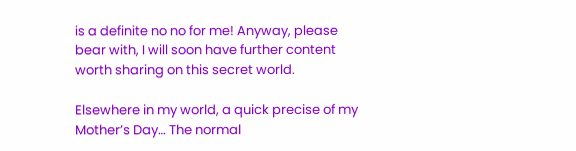is a definite no no for me! Anyway, please bear with, I will soon have further content worth sharing on this secret world.

Elsewhere in my world, a quick precise of my Mother’s Day… The normal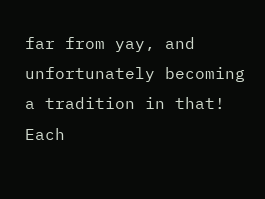far from yay, and unfortunately becoming a tradition in that! Each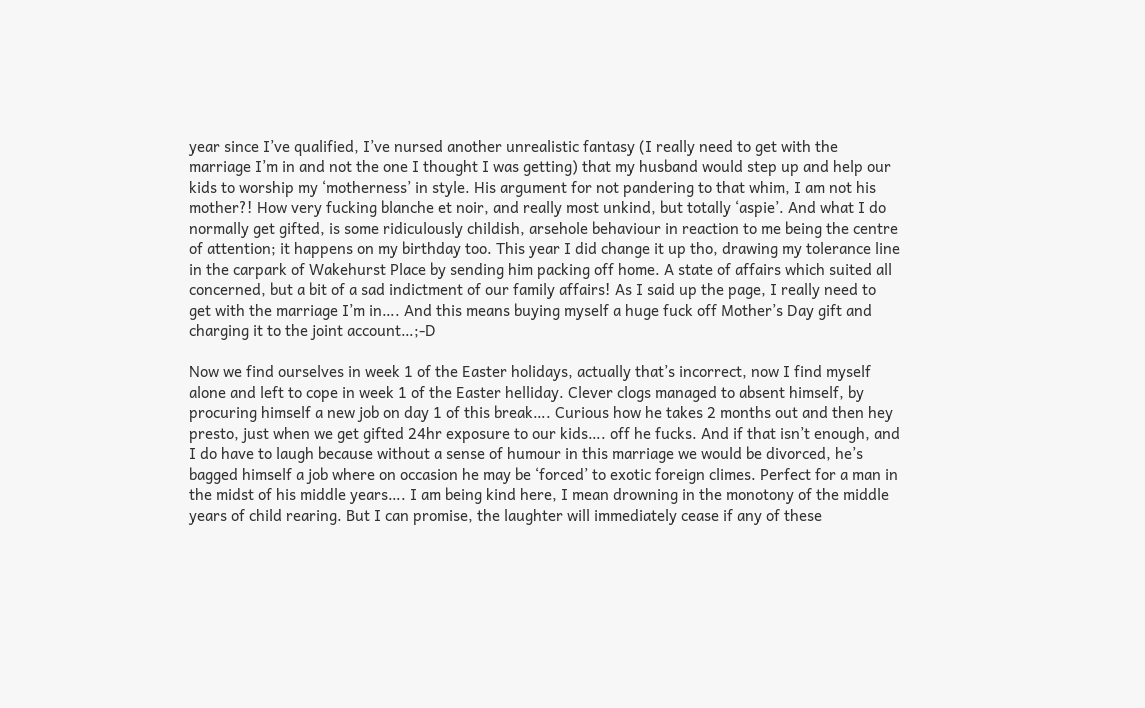year since I’ve qualified, I’ve nursed another unrealistic fantasy (I really need to get with the marriage I’m in and not the one I thought I was getting) that my husband would step up and help our kids to worship my ‘motherness’ in style. His argument for not pandering to that whim, I am not his mother?! How very fucking blanche et noir, and really most unkind, but totally ‘aspie’. And what I do normally get gifted, is some ridiculously childish, arsehole behaviour in reaction to me being the centre of attention; it happens on my birthday too. This year I did change it up tho, drawing my tolerance line in the carpark of Wakehurst Place by sending him packing off home. A state of affairs which suited all concerned, but a bit of a sad indictment of our family affairs! As I said up the page, I really need to get with the marriage I’m in…. And this means buying myself a huge fuck off Mother’s Day gift and charging it to the joint account…;-D

Now we find ourselves in week 1 of the Easter holidays, actually that’s incorrect, now I find myself alone and left to cope in week 1 of the Easter helliday. Clever clogs managed to absent himself, by procuring himself a new job on day 1 of this break…. Curious how he takes 2 months out and then hey presto, just when we get gifted 24hr exposure to our kids…. off he fucks. And if that isn’t enough, and I do have to laugh because without a sense of humour in this marriage we would be divorced, he’s bagged himself a job where on occasion he may be ‘forced’ to exotic foreign climes. Perfect for a man in the midst of his middle years…. I am being kind here, I mean drowning in the monotony of the middle years of child rearing. But I can promise, the laughter will immediately cease if any of these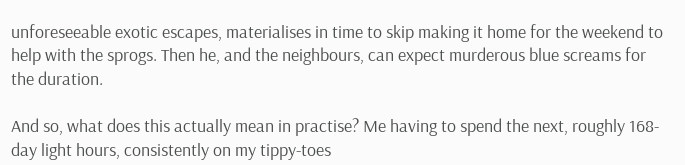unforeseeable exotic escapes, materialises in time to skip making it home for the weekend to help with the sprogs. Then he, and the neighbours, can expect murderous blue screams for the duration.

And so, what does this actually mean in practise? Me having to spend the next, roughly 168-day light hours, consistently on my tippy-toes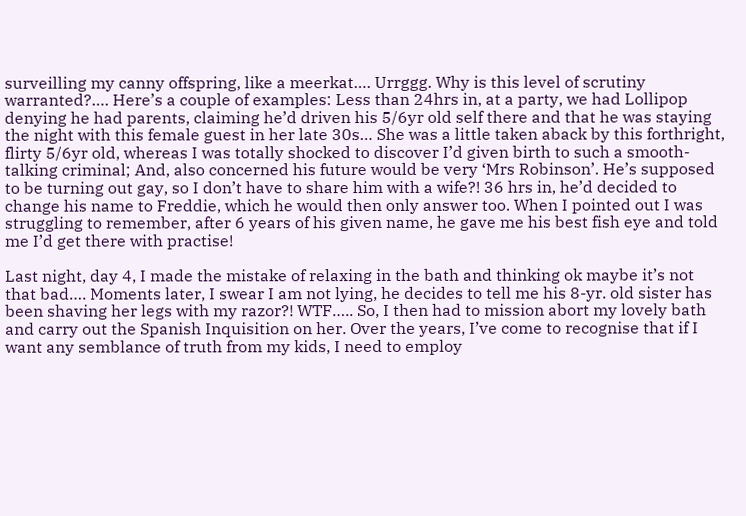surveilling my canny offspring, like a meerkat…. Urrggg. Why is this level of scrutiny warranted?…. Here’s a couple of examples: Less than 24hrs in, at a party, we had Lollipop denying he had parents, claiming he’d driven his 5/6yr old self there and that he was staying the night with this female guest in her late 30s… She was a little taken aback by this forthright, flirty 5/6yr old, whereas I was totally shocked to discover I’d given birth to such a smooth-talking criminal; And, also concerned his future would be very ‘Mrs Robinson’. He’s supposed to be turning out gay, so I don’t have to share him with a wife?! 36 hrs in, he’d decided to change his name to Freddie, which he would then only answer too. When I pointed out I was struggling to remember, after 6 years of his given name, he gave me his best fish eye and told me I’d get there with practise!

Last night, day 4, I made the mistake of relaxing in the bath and thinking ok maybe it’s not that bad…. Moments later, I swear I am not lying, he decides to tell me his 8-yr. old sister has been shaving her legs with my razor?! WTF….. So, I then had to mission abort my lovely bath and carry out the Spanish Inquisition on her. Over the years, I’ve come to recognise that if I want any semblance of truth from my kids, I need to employ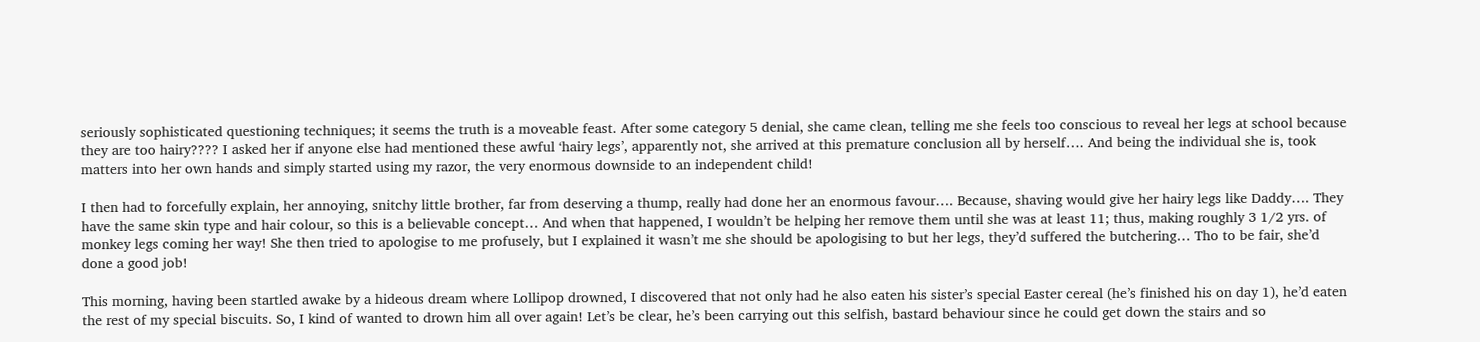seriously sophisticated questioning techniques; it seems the truth is a moveable feast. After some category 5 denial, she came clean, telling me she feels too conscious to reveal her legs at school because they are too hairy???? I asked her if anyone else had mentioned these awful ‘hairy legs’, apparently not, she arrived at this premature conclusion all by herself…. And being the individual she is, took matters into her own hands and simply started using my razor, the very enormous downside to an independent child!

I then had to forcefully explain, her annoying, snitchy little brother, far from deserving a thump, really had done her an enormous favour…. Because, shaving would give her hairy legs like Daddy…. They have the same skin type and hair colour, so this is a believable concept… And when that happened, I wouldn’t be helping her remove them until she was at least 11; thus, making roughly 3 1/2 yrs. of monkey legs coming her way! She then tried to apologise to me profusely, but I explained it wasn’t me she should be apologising to but her legs, they’d suffered the butchering… Tho to be fair, she’d done a good job!

This morning, having been startled awake by a hideous dream where Lollipop drowned, I discovered that not only had he also eaten his sister’s special Easter cereal (he’s finished his on day 1), he’d eaten the rest of my special biscuits. So, I kind of wanted to drown him all over again! Let’s be clear, he’s been carrying out this selfish, bastard behaviour since he could get down the stairs and so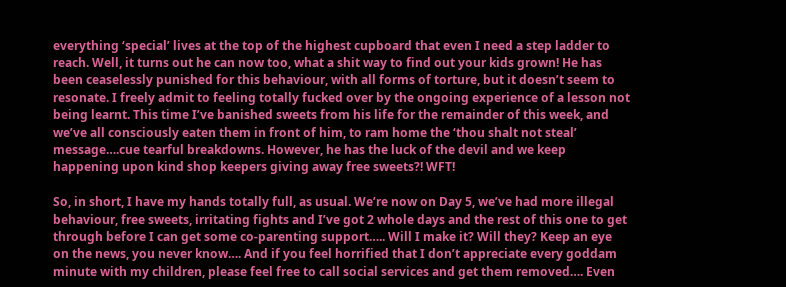everything ‘special’ lives at the top of the highest cupboard that even I need a step ladder to reach. Well, it turns out he can now too, what a shit way to find out your kids grown! He has been ceaselessly punished for this behaviour, with all forms of torture, but it doesn’t seem to resonate. I freely admit to feeling totally fucked over by the ongoing experience of a lesson not being learnt. This time I’ve banished sweets from his life for the remainder of this week, and we’ve all consciously eaten them in front of him, to ram home the ‘thou shalt not steal’ message….cue tearful breakdowns. However, he has the luck of the devil and we keep happening upon kind shop keepers giving away free sweets?! WFT!

So, in short, I have my hands totally full, as usual. We’re now on Day 5, we’ve had more illegal behaviour, free sweets, irritating fights and I’ve got 2 whole days and the rest of this one to get through before I can get some co-parenting support….. Will I make it? Will they? Keep an eye on the news, you never know…. And if you feel horrified that I don’t appreciate every goddam minute with my children, please feel free to call social services and get them removed…. Even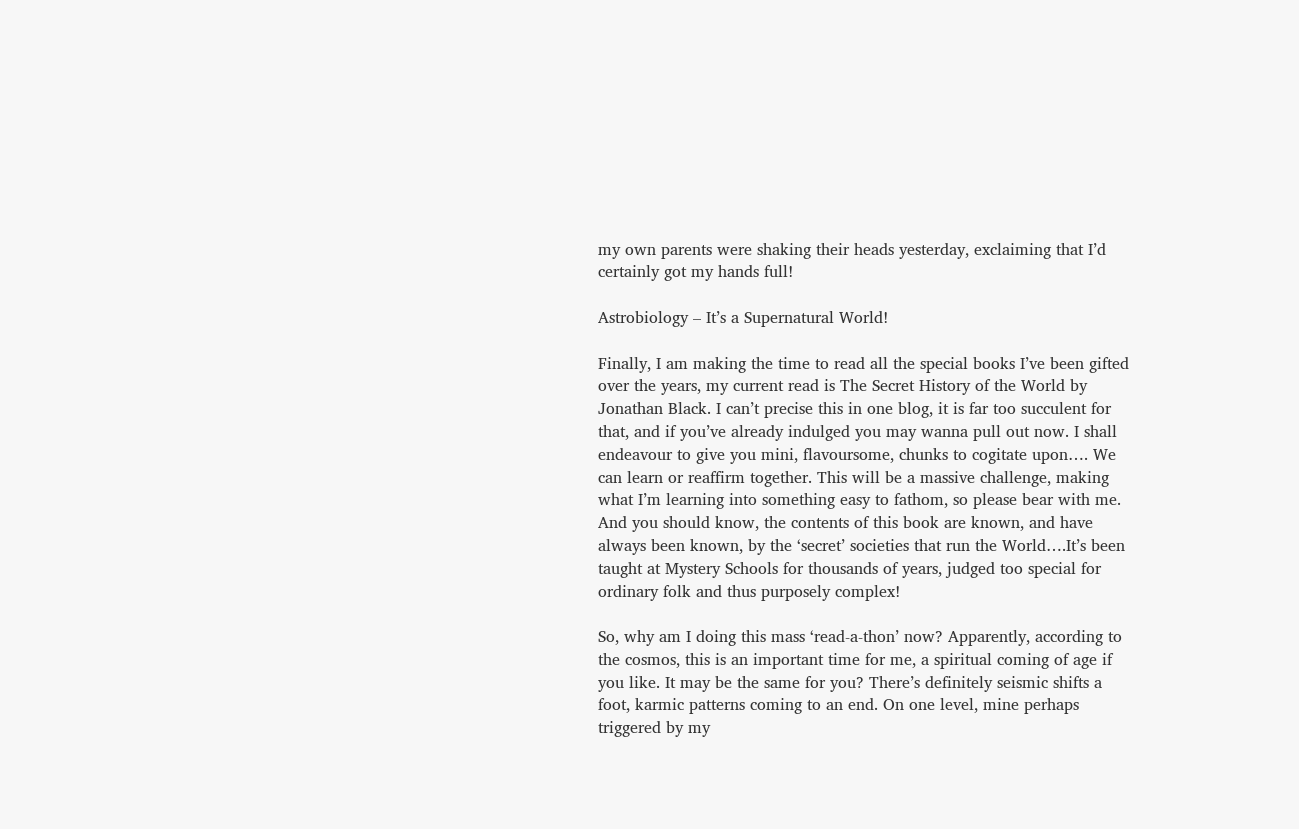my own parents were shaking their heads yesterday, exclaiming that I’d certainly got my hands full!

Astrobiology – It’s a Supernatural World!

Finally, I am making the time to read all the special books I’ve been gifted over the years, my current read is The Secret History of the World by Jonathan Black. I can’t precise this in one blog, it is far too succulent for that, and if you’ve already indulged you may wanna pull out now. I shall endeavour to give you mini, flavoursome, chunks to cogitate upon…. We can learn or reaffirm together. This will be a massive challenge, making what I’m learning into something easy to fathom, so please bear with me. And you should know, the contents of this book are known, and have always been known, by the ‘secret’ societies that run the World….It’s been taught at Mystery Schools for thousands of years, judged too special for ordinary folk and thus purposely complex!

So, why am I doing this mass ‘read-a-thon’ now? Apparently, according to the cosmos, this is an important time for me, a spiritual coming of age if you like. It may be the same for you? There’s definitely seismic shifts a foot, karmic patterns coming to an end. On one level, mine perhaps triggered by my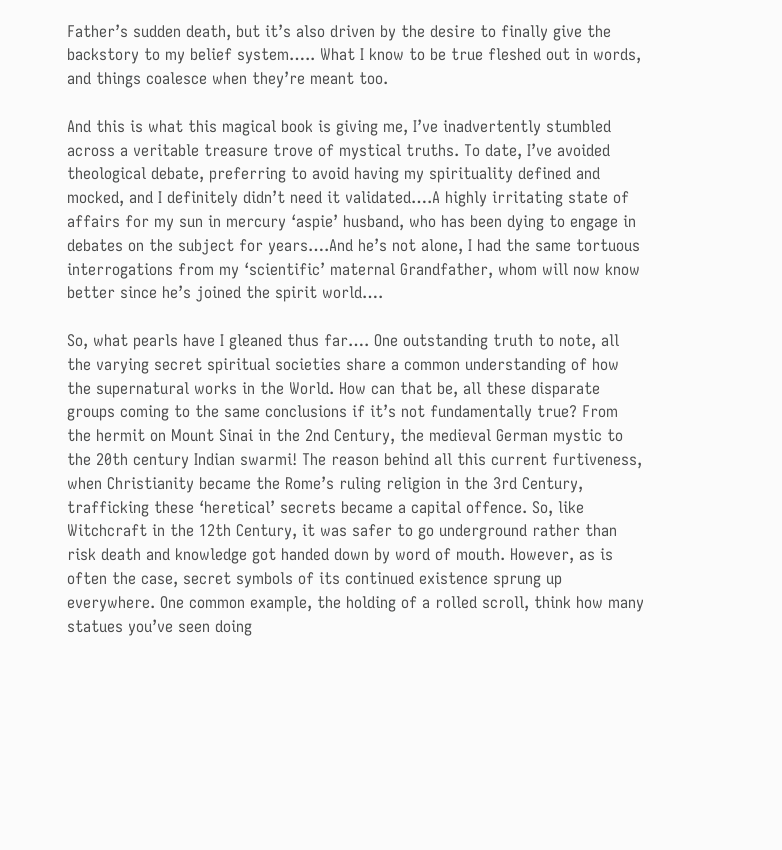Father’s sudden death, but it’s also driven by the desire to finally give the backstory to my belief system….. What I know to be true fleshed out in words, and things coalesce when they’re meant too.

And this is what this magical book is giving me, I’ve inadvertently stumbled across a veritable treasure trove of mystical truths. To date, I’ve avoided theological debate, preferring to avoid having my spirituality defined and mocked, and I definitely didn’t need it validated….A highly irritating state of affairs for my sun in mercury ‘aspie’ husband, who has been dying to engage in debates on the subject for years….And he’s not alone, I had the same tortuous interrogations from my ‘scientific’ maternal Grandfather, whom will now know better since he’s joined the spirit world….

So, what pearls have I gleaned thus far…. One outstanding truth to note, all the varying secret spiritual societies share a common understanding of how the supernatural works in the World. How can that be, all these disparate groups coming to the same conclusions if it’s not fundamentally true? From the hermit on Mount Sinai in the 2nd Century, the medieval German mystic to the 20th century Indian swarmi! The reason behind all this current furtiveness, when Christianity became the Rome’s ruling religion in the 3rd Century, trafficking these ‘heretical’ secrets became a capital offence. So, like Witchcraft in the 12th Century, it was safer to go underground rather than risk death and knowledge got handed down by word of mouth. However, as is often the case, secret symbols of its continued existence sprung up everywhere. One common example, the holding of a rolled scroll, think how many statues you’ve seen doing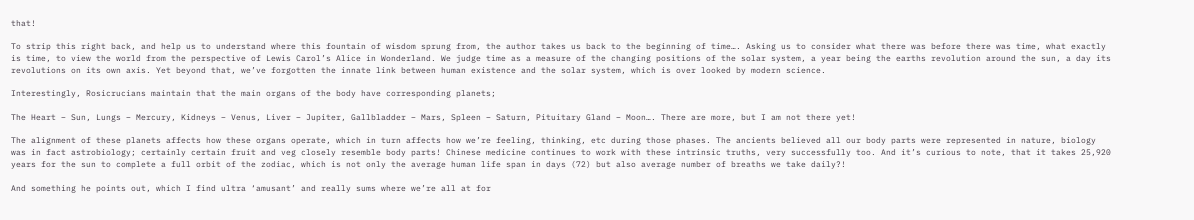that!

To strip this right back, and help us to understand where this fountain of wisdom sprung from, the author takes us back to the beginning of time…. Asking us to consider what there was before there was time, what exactly is time, to view the world from the perspective of Lewis Carol’s Alice in Wonderland. We judge time as a measure of the changing positions of the solar system, a year being the earths revolution around the sun, a day its revolutions on its own axis. Yet beyond that, we’ve forgotten the innate link between human existence and the solar system, which is over looked by modern science.

Interestingly, Rosicrucians maintain that the main organs of the body have corresponding planets;

The Heart – Sun, Lungs – Mercury, Kidneys – Venus, Liver – Jupiter, Gallbladder – Mars, Spleen – Saturn, Pituitary Gland – Moon…. There are more, but I am not there yet!

The alignment of these planets affects how these organs operate, which in turn affects how we’re feeling, thinking, etc during those phases. The ancients believed all our body parts were represented in nature, biology was in fact astrobiology; certainly certain fruit and veg closely resemble body parts! Chinese medicine continues to work with these intrinsic truths, very successfully too. And it’s curious to note, that it takes 25,920 years for the sun to complete a full orbit of the zodiac, which is not only the average human life span in days (72) but also average number of breaths we take daily?!

And something he points out, which I find ultra ‘amusant’ and really sums where we’re all at for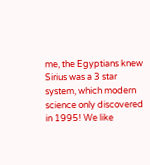me, the Egyptians knew Sirius was a 3 star system, which modern science only discovered in 1995! We like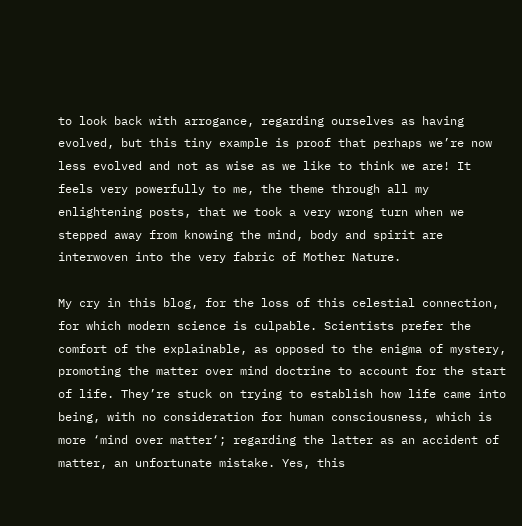to look back with arrogance, regarding ourselves as having evolved, but this tiny example is proof that perhaps we’re now less evolved and not as wise as we like to think we are! It feels very powerfully to me, the theme through all my enlightening posts, that we took a very wrong turn when we stepped away from knowing the mind, body and spirit are interwoven into the very fabric of Mother Nature.

My cry in this blog, for the loss of this celestial connection, for which modern science is culpable. Scientists prefer the comfort of the explainable, as opposed to the enigma of mystery, promoting the matter over mind doctrine to account for the start of life. They’re stuck on trying to establish how life came into being, with no consideration for human consciousness, which is more ‘mind over matter‘; regarding the latter as an accident of matter, an unfortunate mistake. Yes, this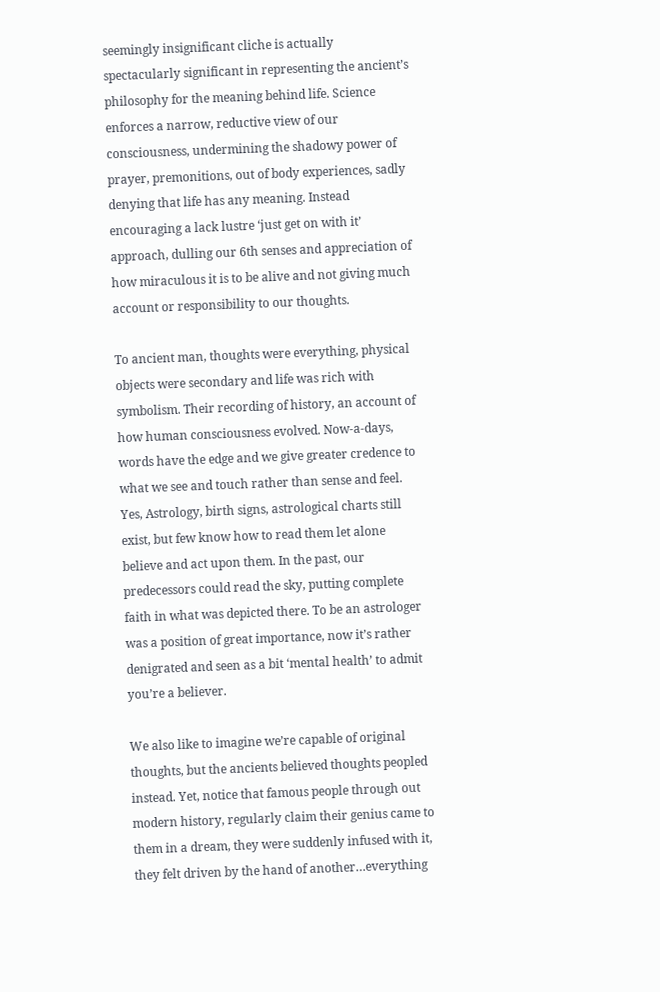seemingly insignificant cliche is actually spectacularly significant in representing the ancient’s philosophy for the meaning behind life. Science enforces a narrow, reductive view of our consciousness, undermining the shadowy power of prayer, premonitions, out of body experiences, sadly denying that life has any meaning. Instead encouraging a lack lustre ‘just get on with it’ approach, dulling our 6th senses and appreciation of how miraculous it is to be alive and not giving much account or responsibility to our thoughts.

To ancient man, thoughts were everything, physical objects were secondary and life was rich with symbolism. Their recording of history, an account of how human consciousness evolved. Now-a-days, words have the edge and we give greater credence to what we see and touch rather than sense and feel. Yes, Astrology, birth signs, astrological charts still exist, but few know how to read them let alone believe and act upon them. In the past, our predecessors could read the sky, putting complete faith in what was depicted there. To be an astrologer was a position of great importance, now it’s rather denigrated and seen as a bit ‘mental health’ to admit you’re a believer.

We also like to imagine we’re capable of original thoughts, but the ancients believed thoughts peopled instead. Yet, notice that famous people through out modern history, regularly claim their genius came to them in a dream, they were suddenly infused with it, they felt driven by the hand of another…everything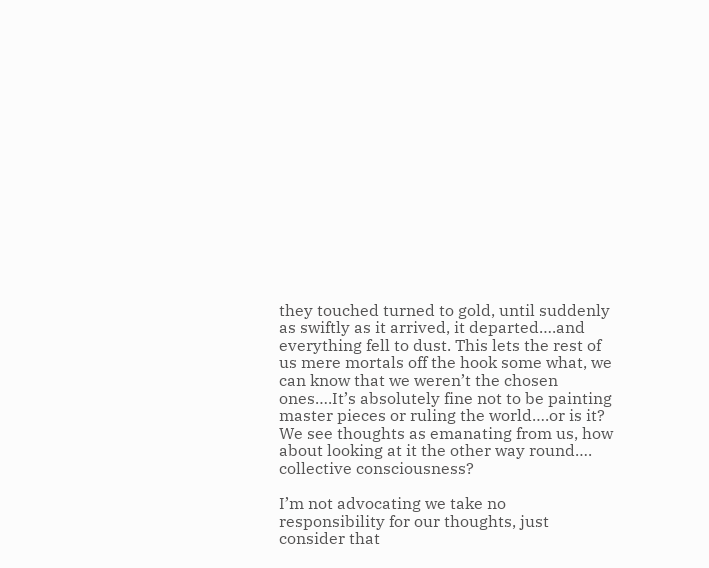they touched turned to gold, until suddenly as swiftly as it arrived, it departed….and everything fell to dust. This lets the rest of us mere mortals off the hook some what, we can know that we weren’t the chosen ones….It’s absolutely fine not to be painting master pieces or ruling the world….or is it? We see thoughts as emanating from us, how about looking at it the other way round…. collective consciousness?

I’m not advocating we take no responsibility for our thoughts, just consider that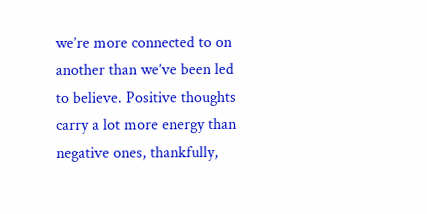we’re more connected to on another than we’ve been led to believe. Positive thoughts carry a lot more energy than negative ones, thankfully,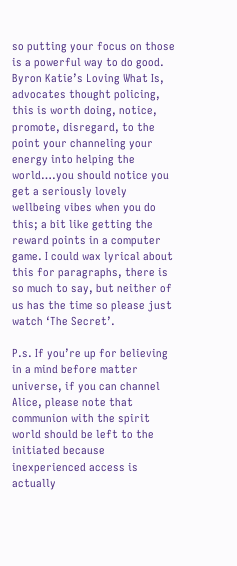so putting your focus on those is a powerful way to do good. Byron Katie’s Loving What Is, advocates thought policing, this is worth doing, notice, promote, disregard, to the point your channeling your energy into helping the world….you should notice you get a seriously lovely wellbeing vibes when you do this; a bit like getting the reward points in a computer game. I could wax lyrical about this for paragraphs, there is so much to say, but neither of us has the time so please just watch ‘The Secret’.

P.s. If you’re up for believing in a mind before matter universe, if you can channel Alice, please note that communion with the spirit world should be left to the initiated because inexperienced access is actually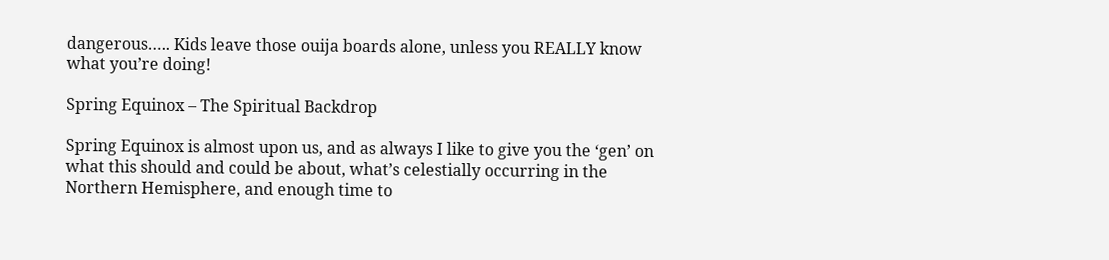dangerous….. Kids leave those ouija boards alone, unless you REALLY know what you’re doing!

Spring Equinox – The Spiritual Backdrop

Spring Equinox is almost upon us, and as always I like to give you the ‘gen’ on what this should and could be about, what’s celestially occurring in the Northern Hemisphere, and enough time to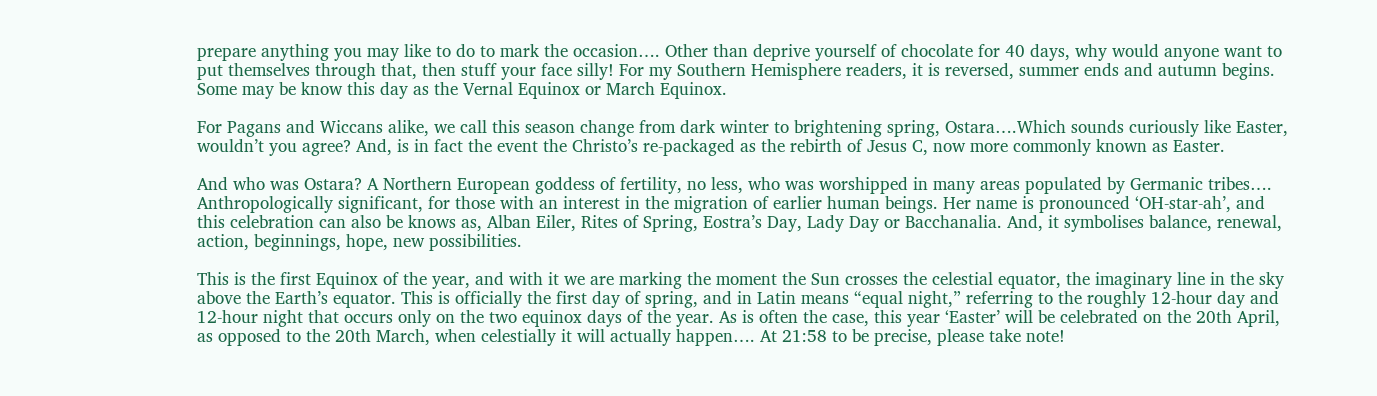prepare anything you may like to do to mark the occasion…. Other than deprive yourself of chocolate for 40 days, why would anyone want to put themselves through that, then stuff your face silly! For my Southern Hemisphere readers, it is reversed, summer ends and autumn begins. Some may be know this day as the Vernal Equinox or March Equinox.

For Pagans and Wiccans alike, we call this season change from dark winter to brightening spring, Ostara….Which sounds curiously like Easter, wouldn’t you agree? And, is in fact the event the Christo’s re-packaged as the rebirth of Jesus C, now more commonly known as Easter.

And who was Ostara? A Northern European goddess of fertility, no less, who was worshipped in many areas populated by Germanic tribes…. Anthropologically significant, for those with an interest in the migration of earlier human beings. Her name is pronounced ‘OH-star-ah’, and this celebration can also be knows as, Alban Eiler, Rites of Spring, Eostra’s Day, Lady Day or Bacchanalia. And, it symbolises balance, renewal, action, beginnings, hope, new possibilities.

This is the first Equinox of the year, and with it we are marking the moment the Sun crosses the celestial equator, the imaginary line in the sky above the Earth’s equator. This is officially the first day of spring, and in Latin means “equal night,” referring to the roughly 12-hour day and 12-hour night that occurs only on the two equinox days of the year. As is often the case, this year ‘Easter’ will be celebrated on the 20th April, as opposed to the 20th March, when celestially it will actually happen…. At 21:58 to be precise, please take note!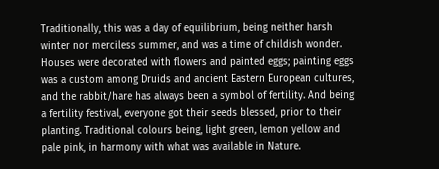Traditionally, this was a day of equilibrium, being neither harsh winter nor merciless summer, and was a time of childish wonder. Houses were decorated with flowers and painted eggs; painting eggs was a custom among Druids and ancient Eastern European cultures, and the rabbit/hare has always been a symbol of fertility. And being a fertility festival, everyone got their seeds blessed, prior to their planting. Traditional colours being, light green, lemon yellow and pale pink, in harmony with what was available in Nature.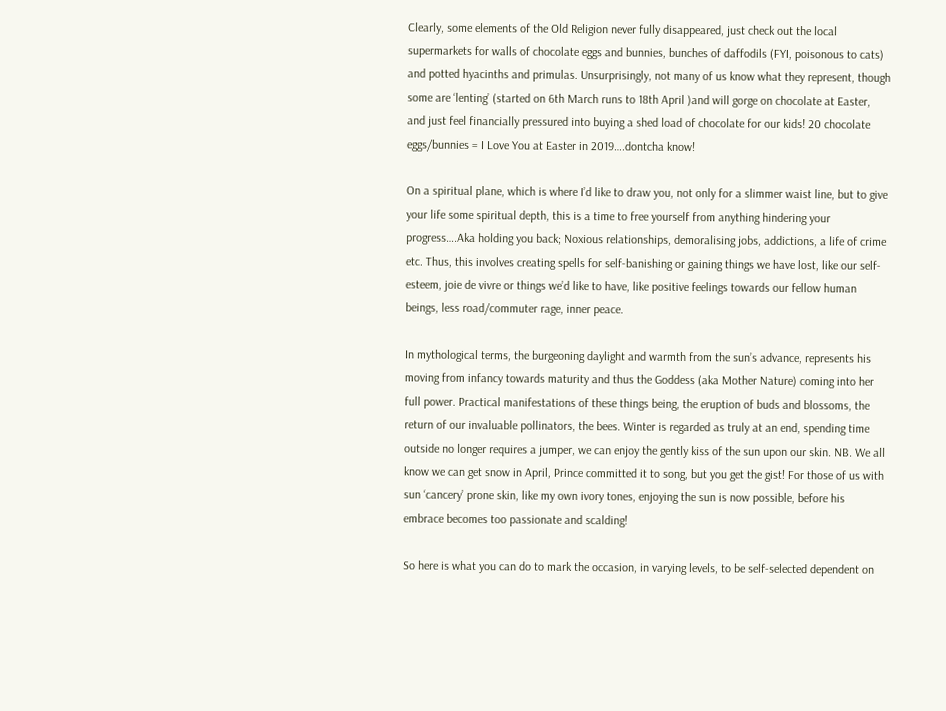Clearly, some elements of the Old Religion never fully disappeared, just check out the local supermarkets for walls of chocolate eggs and bunnies, bunches of daffodils (FYI, poisonous to cats) and potted hyacinths and primulas. Unsurprisingly, not many of us know what they represent, though some are ‘lenting’ (started on 6th March runs to 18th April )and will gorge on chocolate at Easter, and just feel financially pressured into buying a shed load of chocolate for our kids! 20 chocolate eggs/bunnies = I Love You at Easter in 2019….dontcha know!

On a spiritual plane, which is where I’d like to draw you, not only for a slimmer waist line, but to give your life some spiritual depth, this is a time to free yourself from anything hindering your progress….Aka holding you back; Noxious relationships, demoralising jobs, addictions, a life of crime etc. Thus, this involves creating spells for self-banishing or gaining things we have lost, like our self-esteem, joie de vivre or things we’d like to have, like positive feelings towards our fellow human beings, less road/commuter rage, inner peace.

In mythological terms, the burgeoning daylight and warmth from the sun’s advance, represents his moving from infancy towards maturity and thus the Goddess (aka Mother Nature) coming into her full power. Practical manifestations of these things being, the eruption of buds and blossoms, the return of our invaluable pollinators, the bees. Winter is regarded as truly at an end, spending time outside no longer requires a jumper, we can enjoy the gently kiss of the sun upon our skin. NB. We all know we can get snow in April, Prince committed it to song, but you get the gist! For those of us with sun ‘cancery’ prone skin, like my own ivory tones, enjoying the sun is now possible, before his embrace becomes too passionate and scalding!

So here is what you can do to mark the occasion, in varying levels, to be self-selected dependent on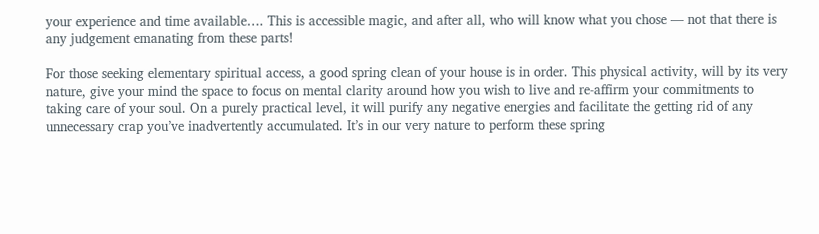your experience and time available…. This is accessible magic, and after all, who will know what you chose — not that there is any judgement emanating from these parts!

For those seeking elementary spiritual access, a good spring clean of your house is in order. This physical activity, will by its very nature, give your mind the space to focus on mental clarity around how you wish to live and re-affirm your commitments to taking care of your soul. On a purely practical level, it will purify any negative energies and facilitate the getting rid of any unnecessary crap you’ve inadvertently accumulated. It’s in our very nature to perform these spring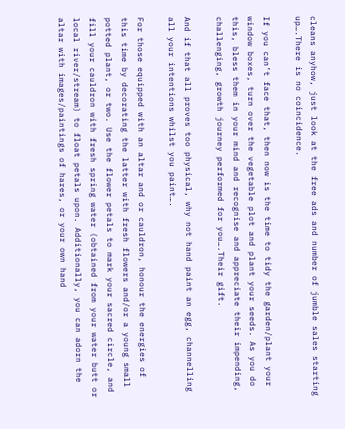cleans anyhow, just look at the free ads and number of jumble sales starting up….There is no coincidence.

If you can’t face that, then now is the time to tidy the garden/plant your window boxes, turn over the vegetable plot and plant your seeds. As you do this, bless them in your mind and recognise and appreciate their impending, challenging, growth journey performed for you….Their gift.

And if that all proves too physical, why not hand paint an egg, channelling all your intentions whilst you paint….

For those equipped with an altar and or cauldron, honour the energies of this time by decorating the latter with fresh flowers and/or a young small potted plant, or two. Use the flower petals to mark your sacred circle, and fill your cauldron with fresh spring water (obtained from your water butt or local river/stream) to float petals upon. Additionally, you can adorn the altar with images/paintings of hares, or your own hand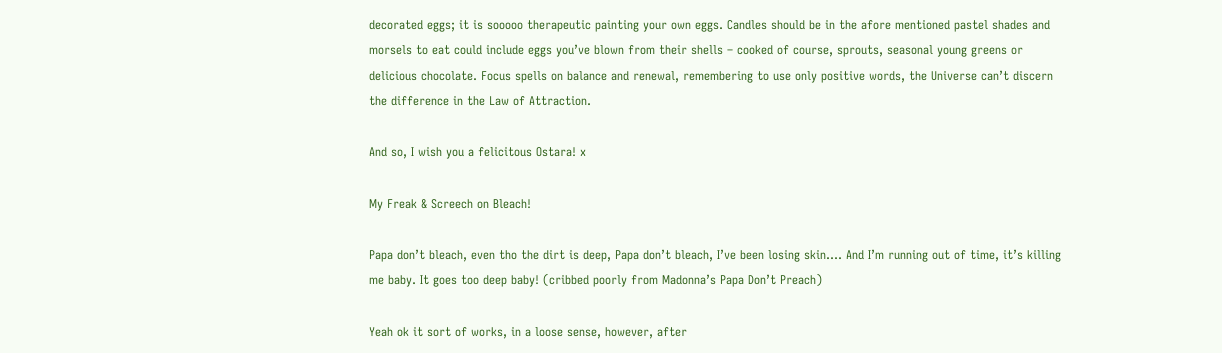decorated eggs; it is sooooo therapeutic painting your own eggs. Candles should be in the afore mentioned pastel shades and morsels to eat could include eggs you’ve blown from their shells – cooked of course, sprouts, seasonal young greens or delicious chocolate. Focus spells on balance and renewal, remembering to use only positive words, the Universe can’t discern the difference in the Law of Attraction.

And so, I wish you a felicitous Ostara! x

My Freak & Screech on Bleach!

Papa don’t bleach, even tho the dirt is deep, Papa don’t bleach, I’ve been losing skin…. And I’m running out of time, it’s killing me baby. It goes too deep baby! (cribbed poorly from Madonna’s Papa Don’t Preach)

Yeah ok it sort of works, in a loose sense, however, after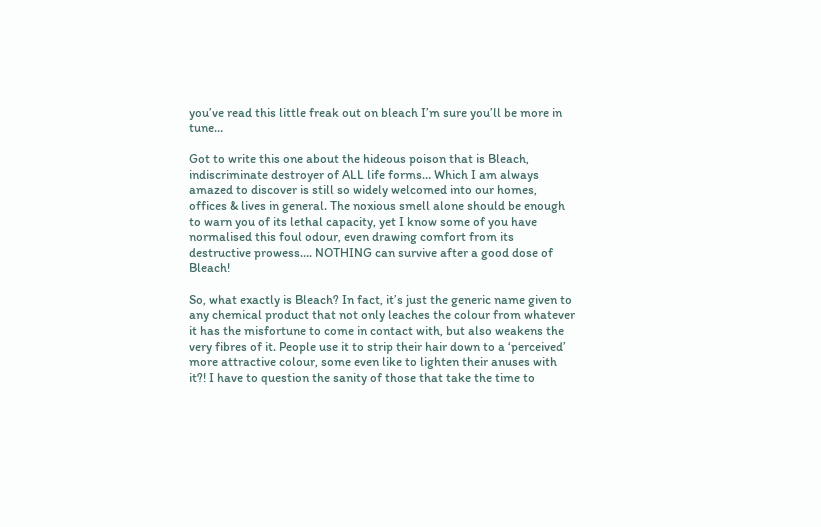you’ve read this little freak out on bleach I’m sure you’ll be more in tune…

Got to write this one about the hideous poison that is Bleach, indiscriminate destroyer of ALL life forms… Which I am always amazed to discover is still so widely welcomed into our homes, offices & lives in general. The noxious smell alone should be enough to warn you of its lethal capacity, yet I know some of you have normalised this foul odour, even drawing comfort from its destructive prowess…. NOTHING can survive after a good dose of Bleach!

So, what exactly is Bleach? In fact, it’s just the generic name given to any chemical product that not only leaches the colour from whatever it has the misfortune to come in contact with, but also weakens the very fibres of it. People use it to strip their hair down to a ‘perceived’ more attractive colour, some even like to lighten their anuses with it?! I have to question the sanity of those that take the time to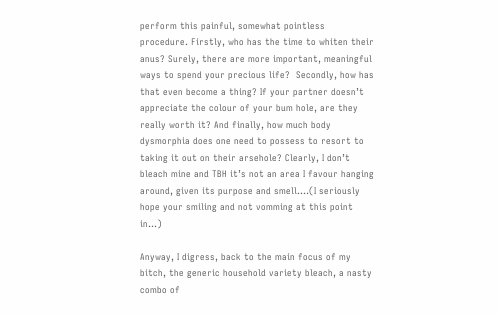perform this painful, somewhat pointless procedure. Firstly, who has the time to whiten their anus? Surely, there are more important, meaningful ways to spend your precious life?  Secondly, how has that even become a thing? If your partner doesn’t appreciate the colour of your bum hole, are they really worth it? And finally, how much body dysmorphia does one need to possess to resort to taking it out on their arsehole? Clearly, I don’t bleach mine and TBH it’s not an area I favour hanging around, given its purpose and smell….(I seriously hope your smiling and not vomming at this point in…)

Anyway, I digress, back to the main focus of my bitch, the generic household variety bleach, a nasty combo of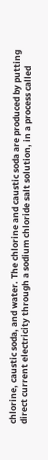chlorine, caustic soda, and water. The chlorine and caustic soda are produced by putting direct current electricity through a sodium chloride salt solution, in a process called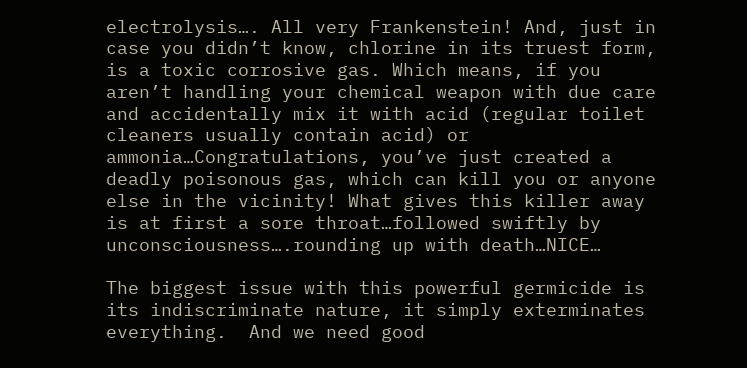electrolysis…. All very Frankenstein! And, just in case you didn’t know, chlorine in its truest form, is a toxic corrosive gas. Which means, if you aren’t handling your chemical weapon with due care and accidentally mix it with acid (regular toilet cleaners usually contain acid) or ammonia…Congratulations, you’ve just created a deadly poisonous gas, which can kill you or anyone else in the vicinity! What gives this killer away is at first a sore throat…followed swiftly by unconsciousness….rounding up with death…NICE…

The biggest issue with this powerful germicide is its indiscriminate nature, it simply exterminates everything.  And we need good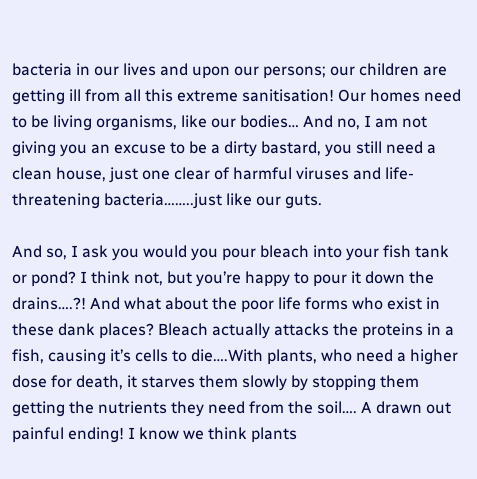bacteria in our lives and upon our persons; our children are getting ill from all this extreme sanitisation! Our homes need to be living organisms, like our bodies… And no, I am not giving you an excuse to be a dirty bastard, you still need a clean house, just one clear of harmful viruses and life-threatening bacteria……..just like our guts.

And so, I ask you would you pour bleach into your fish tank or pond? I think not, but you’re happy to pour it down the drains….?! And what about the poor life forms who exist in these dank places? Bleach actually attacks the proteins in a fish, causing it’s cells to die….With plants, who need a higher dose for death, it starves them slowly by stopping them getting the nutrients they need from the soil…. A drawn out painful ending! I know we think plants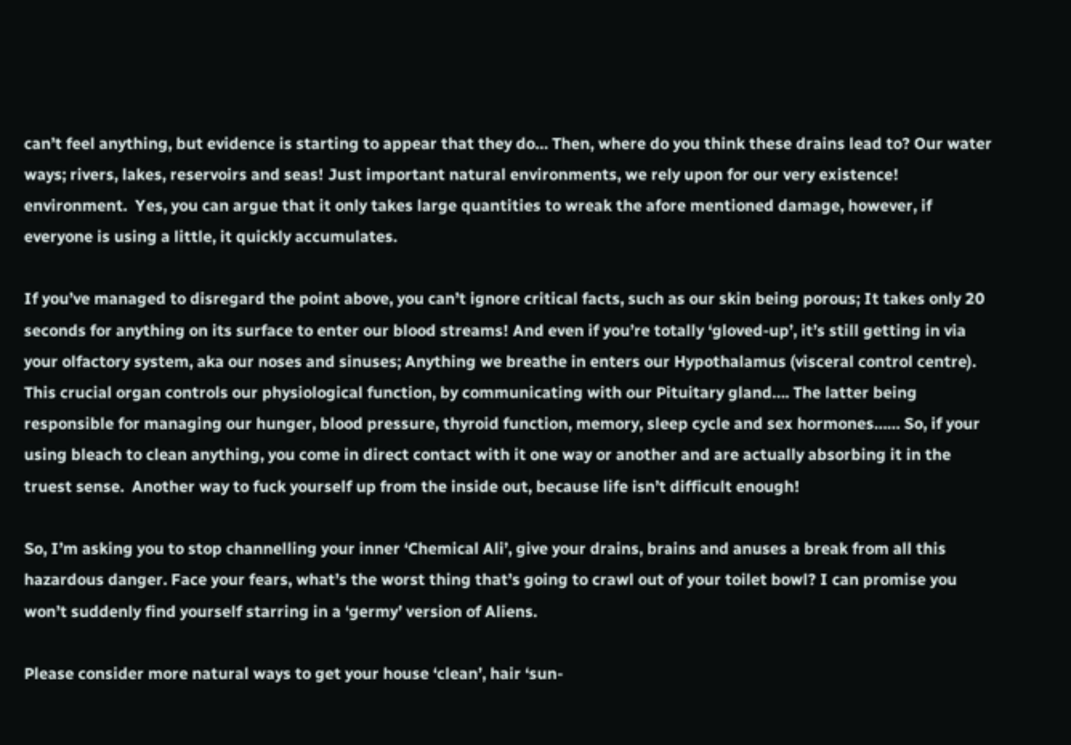can’t feel anything, but evidence is starting to appear that they do… Then, where do you think these drains lead to? Our water ways; rivers, lakes, reservoirs and seas! Just important natural environments, we rely upon for our very existence! environment.  Yes, you can argue that it only takes large quantities to wreak the afore mentioned damage, however, if everyone is using a little, it quickly accumulates.

If you’ve managed to disregard the point above, you can’t ignore critical facts, such as our skin being porous; It takes only 20 seconds for anything on its surface to enter our blood streams! And even if you’re totally ‘gloved-up’, it’s still getting in via your olfactory system, aka our noses and sinuses; Anything we breathe in enters our Hypothalamus (visceral control centre).  This crucial organ controls our physiological function, by communicating with our Pituitary gland…. The latter being responsible for managing our hunger, blood pressure, thyroid function, memory, sleep cycle and sex hormones…… So, if your using bleach to clean anything, you come in direct contact with it one way or another and are actually absorbing it in the truest sense.  Another way to fuck yourself up from the inside out, because life isn’t difficult enough!

So, I’m asking you to stop channelling your inner ‘Chemical Ali’, give your drains, brains and anuses a break from all this hazardous danger. Face your fears, what’s the worst thing that’s going to crawl out of your toilet bowl? I can promise you won’t suddenly find yourself starring in a ‘germy’ version of Aliens.

Please consider more natural ways to get your house ‘clean’, hair ‘sun-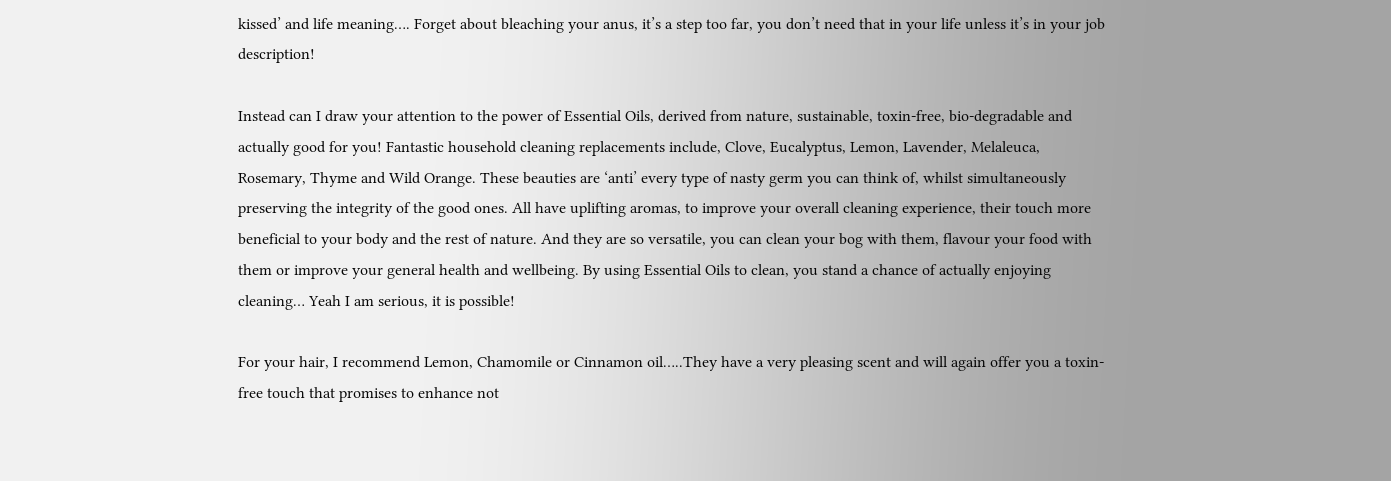kissed’ and life meaning…. Forget about bleaching your anus, it’s a step too far, you don’t need that in your life unless it’s in your job description!

Instead can I draw your attention to the power of Essential Oils, derived from nature, sustainable, toxin-free, bio-degradable and actually good for you! Fantastic household cleaning replacements include, Clove, Eucalyptus, Lemon, Lavender, Melaleuca, Rosemary, Thyme and Wild Orange. These beauties are ‘anti’ every type of nasty germ you can think of, whilst simultaneously preserving the integrity of the good ones. All have uplifting aromas, to improve your overall cleaning experience, their touch more beneficial to your body and the rest of nature. And they are so versatile, you can clean your bog with them, flavour your food with them or improve your general health and wellbeing. By using Essential Oils to clean, you stand a chance of actually enjoying cleaning… Yeah I am serious, it is possible!

For your hair, I recommend Lemon, Chamomile or Cinnamon oil…..They have a very pleasing scent and will again offer you a toxin-free touch that promises to enhance not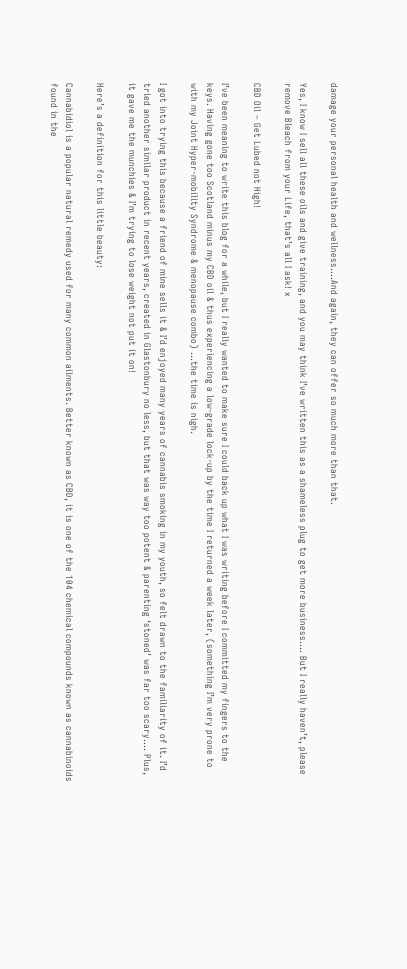damage your personal health and wellness….And again, they can offer so much more than that.

Yes, I know I sell all these oils and give training, and you may think I’ve written this as a shameless plug to get more business…. But I really haven’t, please remove Bleach from your Life, that’s all I ask! x

CBD Oil – Get Lubed not High!

I’ve been meaning to write this blog for a while, but I really wanted to make sure I could back up what I was writing before I committed my fingers to the keys. Having gone too Scotland minus my CBD oil & thus experiencing a low-grade lock-up by the time I returned a week later, (something I’m very prone to with my Joint Hyper-mobility Syndrome & menopause combo) …the time is nigh.

I got into trying this because a friend of mine sells it & I’d enjoyed many years of cannabis smoking in my youth, so felt drawn to the familiarity of it. I’d tried another similar product in recent years, created in Glastonbury no less, but that was way too potent & parenting ‘stoned’ was far too scary…. Plus, it gave me the munchies & I’m trying to lose weight not put it on!

Here’s a definition for this little beauty:

Cannabidiol is a popular natural remedy used for many common ailments. Better known as CBD, it is one of the 104 chemical compounds known as cannabinoids found in the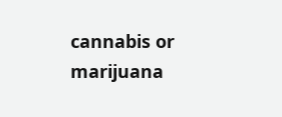cannabis or marijuana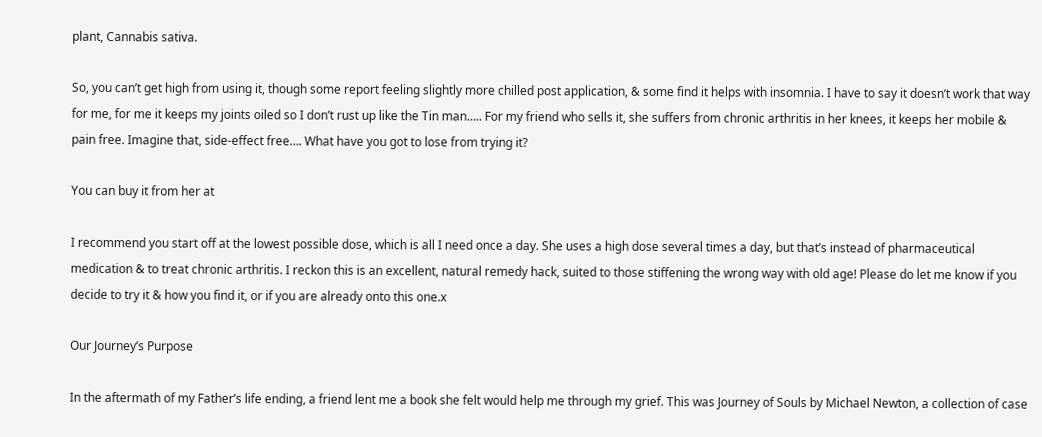plant, Cannabis sativa.

So, you can’t get high from using it, though some report feeling slightly more chilled post application, & some find it helps with insomnia. I have to say it doesn’t work that way for me, for me it keeps my joints oiled so I don’t rust up like the Tin man….. For my friend who sells it, she suffers from chronic arthritis in her knees, it keeps her mobile & pain free. Imagine that, side-effect free…. What have you got to lose from trying it?

You can buy it from her at

I recommend you start off at the lowest possible dose, which is all I need once a day. She uses a high dose several times a day, but that’s instead of pharmaceutical medication & to treat chronic arthritis. I reckon this is an excellent, natural remedy hack, suited to those stiffening the wrong way with old age! Please do let me know if you decide to try it & how you find it, or if you are already onto this one.x

Our Journey’s Purpose

In the aftermath of my Father’s life ending, a friend lent me a book she felt would help me through my grief. This was Journey of Souls by Michael Newton, a collection of case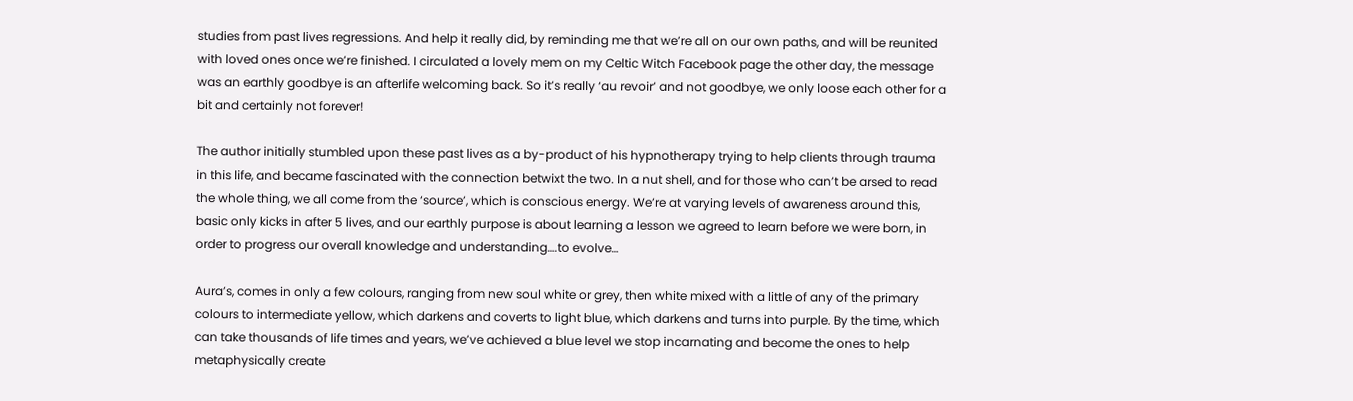studies from past lives regressions. And help it really did, by reminding me that we’re all on our own paths, and will be reunited with loved ones once we’re finished. I circulated a lovely mem on my Celtic Witch Facebook page the other day, the message was an earthly goodbye is an afterlife welcoming back. So it’s really ‘au revoir’ and not goodbye, we only loose each other for a bit and certainly not forever!

The author initially stumbled upon these past lives as a by-product of his hypnotherapy trying to help clients through trauma in this life, and became fascinated with the connection betwixt the two. In a nut shell, and for those who can’t be arsed to read the whole thing, we all come from the ‘source’, which is conscious energy. We’re at varying levels of awareness around this, basic only kicks in after 5 lives, and our earthly purpose is about learning a lesson we agreed to learn before we were born, in order to progress our overall knowledge and understanding….to evolve…

Aura’s, comes in only a few colours, ranging from new soul white or grey, then white mixed with a little of any of the primary colours to intermediate yellow, which darkens and coverts to light blue, which darkens and turns into purple. By the time, which can take thousands of life times and years, we’ve achieved a blue level we stop incarnating and become the ones to help metaphysically create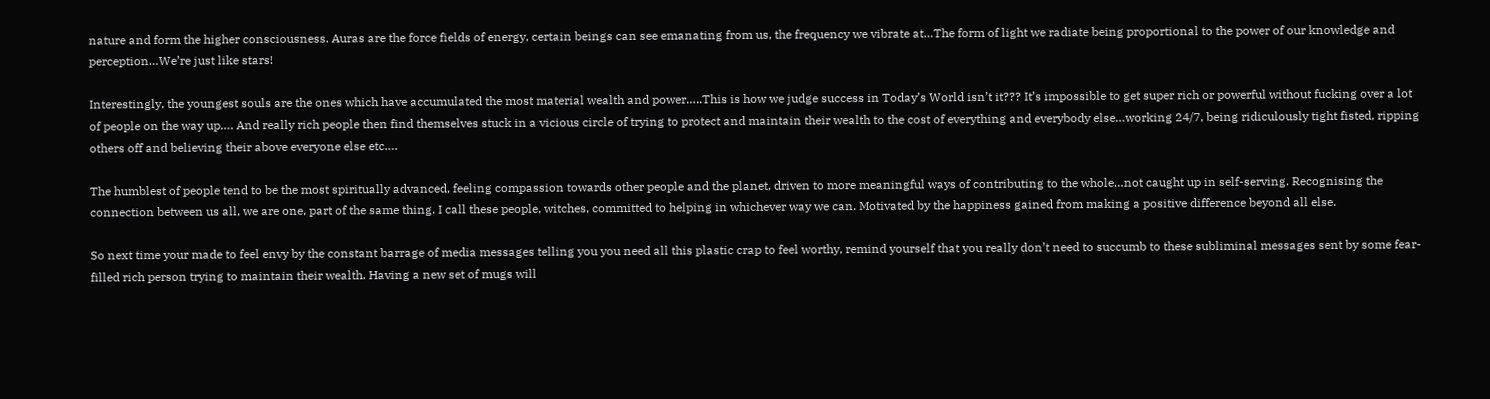nature and form the higher consciousness. Auras are the force fields of energy, certain beings can see emanating from us, the frequency we vibrate at…The form of light we radiate being proportional to the power of our knowledge and perception…We’re just like stars!

Interestingly, the youngest souls are the ones which have accumulated the most material wealth and power…..This is how we judge success in Today’s World isn’t it??? It’s impossible to get super rich or powerful without fucking over a lot of people on the way up…. And really rich people then find themselves stuck in a vicious circle of trying to protect and maintain their wealth to the cost of everything and everybody else…working 24/7, being ridiculously tight fisted, ripping others off and believing their above everyone else etc….

The humblest of people tend to be the most spiritually advanced, feeling compassion towards other people and the planet, driven to more meaningful ways of contributing to the whole…not caught up in self-serving. Recognising the connection between us all, we are one, part of the same thing. I call these people, witches, committed to helping in whichever way we can. Motivated by the happiness gained from making a positive difference beyond all else.

So next time your made to feel envy by the constant barrage of media messages telling you you need all this plastic crap to feel worthy, remind yourself that you really don’t need to succumb to these subliminal messages sent by some fear-filled rich person trying to maintain their wealth. Having a new set of mugs will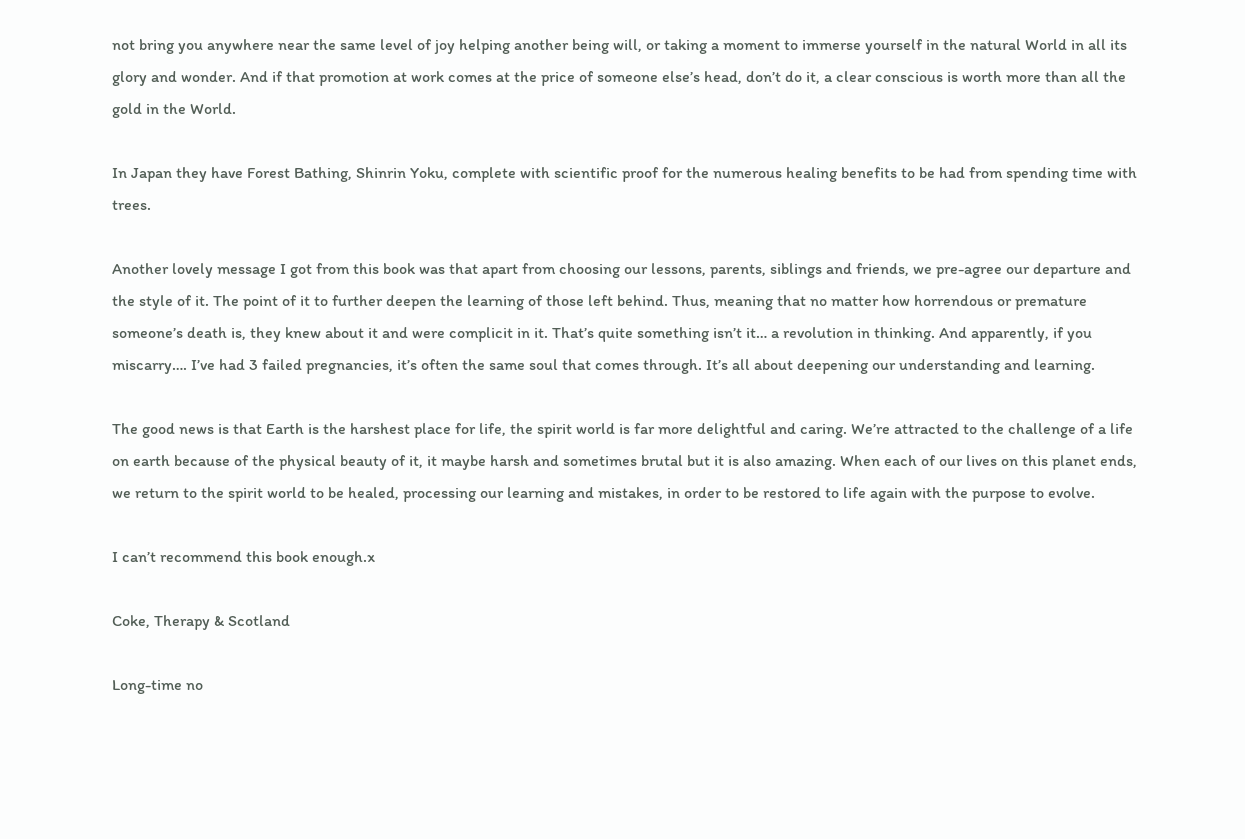not bring you anywhere near the same level of joy helping another being will, or taking a moment to immerse yourself in the natural World in all its glory and wonder. And if that promotion at work comes at the price of someone else’s head, don’t do it, a clear conscious is worth more than all the gold in the World.

In Japan they have Forest Bathing, Shinrin Yoku, complete with scientific proof for the numerous healing benefits to be had from spending time with trees.

Another lovely message I got from this book was that apart from choosing our lessons, parents, siblings and friends, we pre-agree our departure and the style of it. The point of it to further deepen the learning of those left behind. Thus, meaning that no matter how horrendous or premature someone’s death is, they knew about it and were complicit in it. That’s quite something isn’t it… a revolution in thinking. And apparently, if you miscarry…. I’ve had 3 failed pregnancies, it’s often the same soul that comes through. It’s all about deepening our understanding and learning.

The good news is that Earth is the harshest place for life, the spirit world is far more delightful and caring. We’re attracted to the challenge of a life on earth because of the physical beauty of it, it maybe harsh and sometimes brutal but it is also amazing. When each of our lives on this planet ends, we return to the spirit world to be healed, processing our learning and mistakes, in order to be restored to life again with the purpose to evolve.

I can’t recommend this book enough.x

Coke, Therapy & Scotland

Long-time no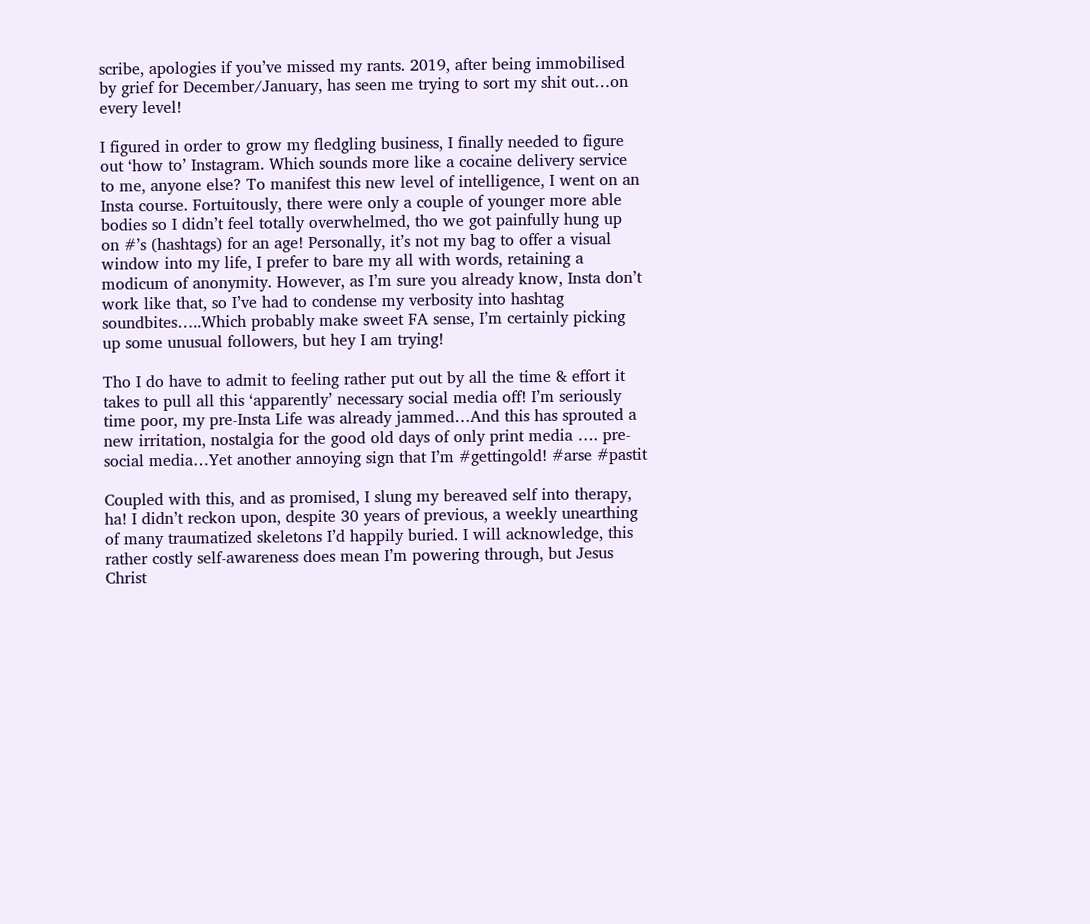scribe, apologies if you’ve missed my rants. 2019, after being immobilised by grief for December/January, has seen me trying to sort my shit out…on every level!

I figured in order to grow my fledgling business, I finally needed to figure out ‘how to’ Instagram. Which sounds more like a cocaine delivery service to me, anyone else? To manifest this new level of intelligence, I went on an Insta course. Fortuitously, there were only a couple of younger more able bodies so I didn’t feel totally overwhelmed, tho we got painfully hung up on #’s (hashtags) for an age! Personally, it’s not my bag to offer a visual window into my life, I prefer to bare my all with words, retaining a modicum of anonymity. However, as I’m sure you already know, Insta don’t work like that, so I’ve had to condense my verbosity into hashtag soundbites…..Which probably make sweet FA sense, I’m certainly picking up some unusual followers, but hey I am trying!

Tho I do have to admit to feeling rather put out by all the time & effort it takes to pull all this ‘apparently’ necessary social media off! I’m seriously time poor, my pre-Insta Life was already jammed…And this has sprouted a new irritation, nostalgia for the good old days of only print media …. pre-social media…Yet another annoying sign that I’m #gettingold! #arse #pastit

Coupled with this, and as promised, I slung my bereaved self into therapy, ha! I didn’t reckon upon, despite 30 years of previous, a weekly unearthing of many traumatized skeletons I’d happily buried. I will acknowledge, this rather costly self-awareness does mean I’m powering through, but Jesus Christ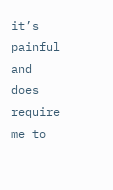it’s painful and does require me to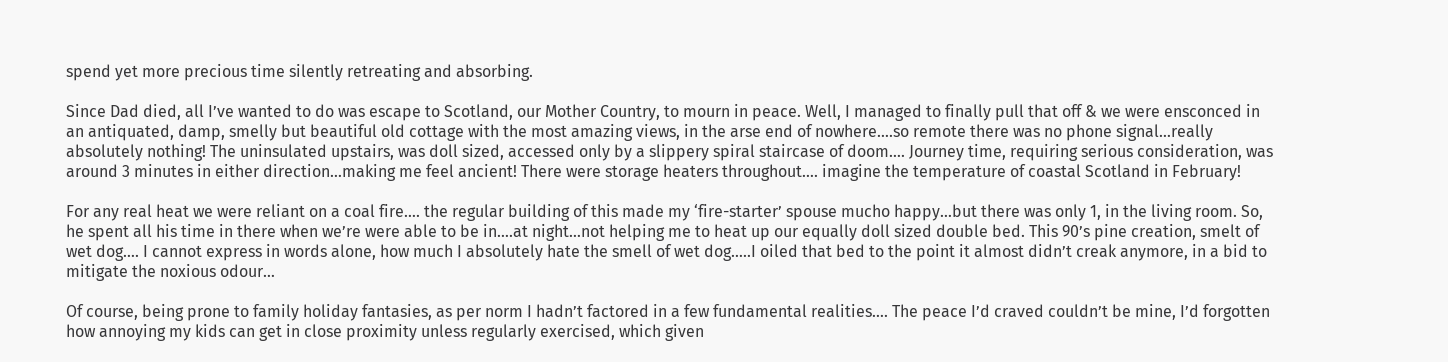spend yet more precious time silently retreating and absorbing.

Since Dad died, all I’ve wanted to do was escape to Scotland, our Mother Country, to mourn in peace. Well, I managed to finally pull that off & we were ensconced in an antiquated, damp, smelly but beautiful old cottage with the most amazing views, in the arse end of nowhere….so remote there was no phone signal…really absolutely nothing! The uninsulated upstairs, was doll sized, accessed only by a slippery spiral staircase of doom…. Journey time, requiring serious consideration, was around 3 minutes in either direction…making me feel ancient! There were storage heaters throughout…. imagine the temperature of coastal Scotland in February!

For any real heat we were reliant on a coal fire…. the regular building of this made my ‘fire-starter’ spouse mucho happy…but there was only 1, in the living room. So, he spent all his time in there when we’re were able to be in….at night…not helping me to heat up our equally doll sized double bed. This 90’s pine creation, smelt of wet dog…. I cannot express in words alone, how much I absolutely hate the smell of wet dog…..I oiled that bed to the point it almost didn’t creak anymore, in a bid to mitigate the noxious odour…

Of course, being prone to family holiday fantasies, as per norm I hadn’t factored in a few fundamental realities…. The peace I’d craved couldn’t be mine, I’d forgotten how annoying my kids can get in close proximity unless regularly exercised, which given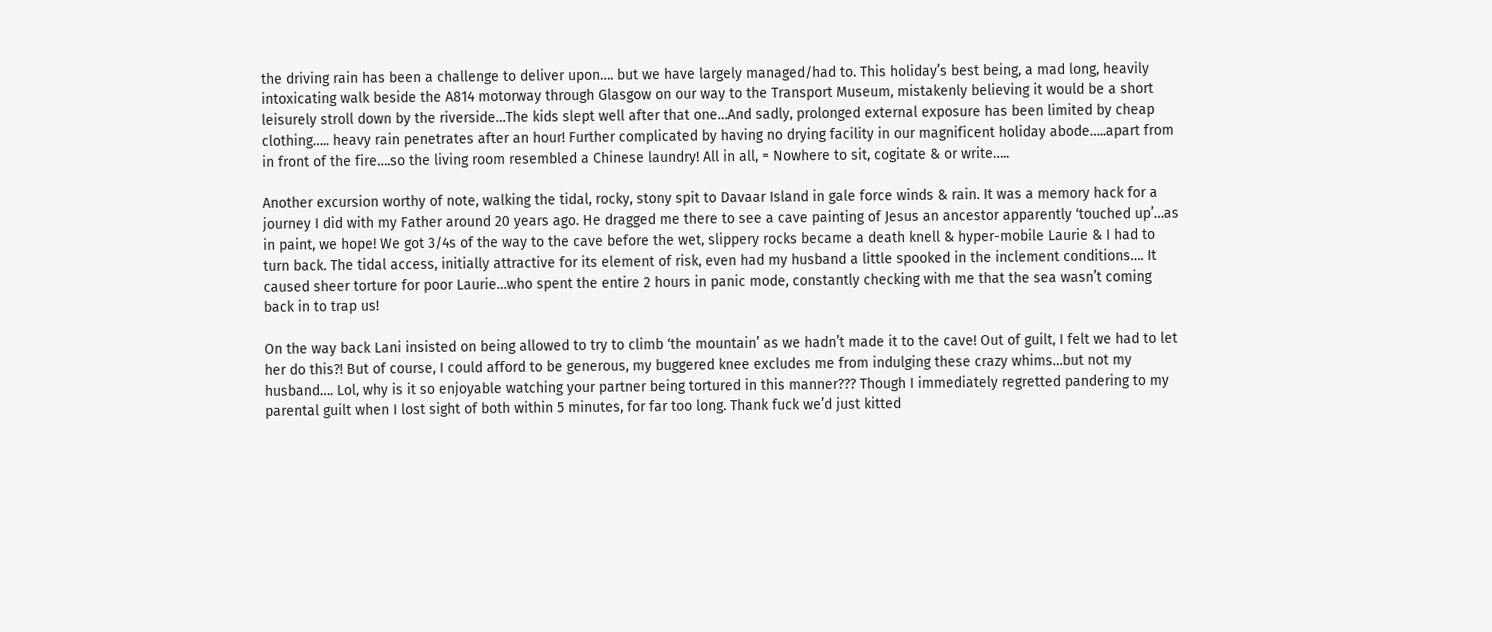the driving rain has been a challenge to deliver upon…. but we have largely managed/had to. This holiday’s best being, a mad long, heavily intoxicating walk beside the A814 motorway through Glasgow on our way to the Transport Museum, mistakenly believing it would be a short leisurely stroll down by the riverside…The kids slept well after that one…And sadly, prolonged external exposure has been limited by cheap clothing….. heavy rain penetrates after an hour! Further complicated by having no drying facility in our magnificent holiday abode…..apart from in front of the fire….so the living room resembled a Chinese laundry! All in all, = Nowhere to sit, cogitate & or write…..

Another excursion worthy of note, walking the tidal, rocky, stony spit to Davaar Island in gale force winds & rain. It was a memory hack for a journey I did with my Father around 20 years ago. He dragged me there to see a cave painting of Jesus an ancestor apparently ‘touched up’…as in paint, we hope! We got 3/4s of the way to the cave before the wet, slippery rocks became a death knell & hyper-mobile Laurie & I had to turn back. The tidal access, initially attractive for its element of risk, even had my husband a little spooked in the inclement conditions…. It caused sheer torture for poor Laurie…who spent the entire 2 hours in panic mode, constantly checking with me that the sea wasn’t coming back in to trap us!

On the way back Lani insisted on being allowed to try to climb ‘the mountain’ as we hadn’t made it to the cave! Out of guilt, I felt we had to let her do this?! But of course, I could afford to be generous, my buggered knee excludes me from indulging these crazy whims…but not my husband…. Lol, why is it so enjoyable watching your partner being tortured in this manner??? Though I immediately regretted pandering to my parental guilt when I lost sight of both within 5 minutes, for far too long. Thank fuck we’d just kitted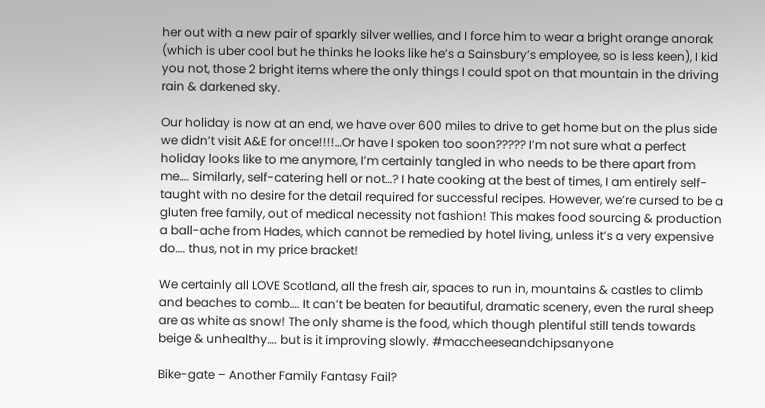her out with a new pair of sparkly silver wellies, and I force him to wear a bright orange anorak (which is uber cool but he thinks he looks like he’s a Sainsbury’s employee, so is less keen), I kid you not, those 2 bright items where the only things I could spot on that mountain in the driving rain & darkened sky.

Our holiday is now at an end, we have over 600 miles to drive to get home but on the plus side we didn’t visit A&E for once!!!!…Or have I spoken too soon????? I’m not sure what a perfect holiday looks like to me anymore, I’m certainly tangled in who needs to be there apart from me…. Similarly, self-catering hell or not…? I hate cooking at the best of times, I am entirely self-taught with no desire for the detail required for successful recipes. However, we’re cursed to be a gluten free family, out of medical necessity not fashion! This makes food sourcing & production a ball-ache from Hades, which cannot be remedied by hotel living, unless it’s a very expensive do…. thus, not in my price bracket!

We certainly all LOVE Scotland, all the fresh air, spaces to run in, mountains & castles to climb and beaches to comb…. It can’t be beaten for beautiful, dramatic scenery, even the rural sheep are as white as snow! The only shame is the food, which though plentiful still tends towards beige & unhealthy…. but is it improving slowly. #maccheeseandchipsanyone

Bike-gate – Another Family Fantasy Fail?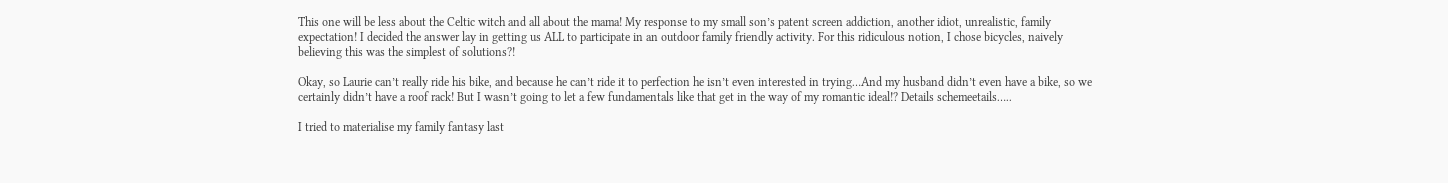This one will be less about the Celtic witch and all about the mama! My response to my small son’s patent screen addiction, another idiot, unrealistic, family expectation! I decided the answer lay in getting us ALL to participate in an outdoor family friendly activity. For this ridiculous notion, I chose bicycles, naively believing this was the simplest of solutions?!

Okay, so Laurie can’t really ride his bike, and because he can’t ride it to perfection he isn’t even interested in trying…And my husband didn’t even have a bike, so we certainly didn’t have a roof rack! But I wasn’t going to let a few fundamentals like that get in the way of my romantic ideal!? Details schemeetails…..

I tried to materialise my family fantasy last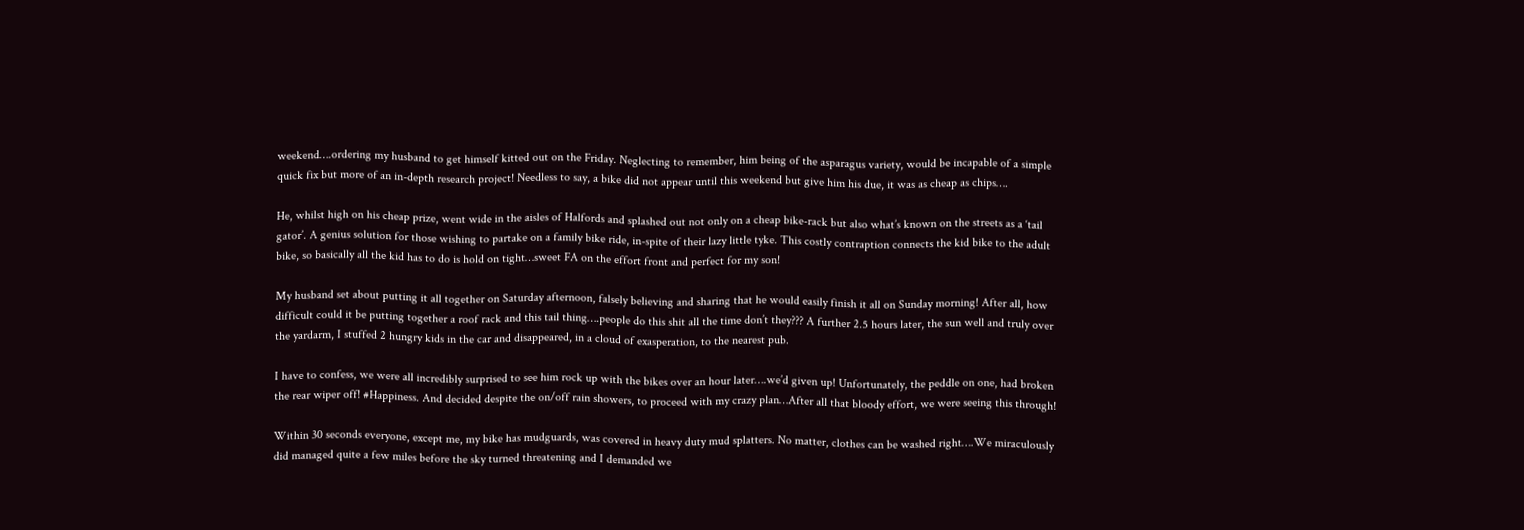weekend….ordering my husband to get himself kitted out on the Friday. Neglecting to remember, him being of the asparagus variety, would be incapable of a simple quick fix but more of an in-depth research project! Needless to say, a bike did not appear until this weekend but give him his due, it was as cheap as chips….

He, whilst high on his cheap prize, went wide in the aisles of Halfords and splashed out not only on a cheap bike-rack but also what’s known on the streets as a ‘tail gator’. A genius solution for those wishing to partake on a family bike ride, in-spite of their lazy little tyke. This costly contraption connects the kid bike to the adult bike, so basically all the kid has to do is hold on tight…sweet FA on the effort front and perfect for my son!

My husband set about putting it all together on Saturday afternoon, falsely believing and sharing that he would easily finish it all on Sunday morning! After all, how difficult could it be putting together a roof rack and this tail thing….people do this shit all the time don’t they??? A further 2.5 hours later, the sun well and truly over the yardarm, I stuffed 2 hungry kids in the car and disappeared, in a cloud of exasperation, to the nearest pub.

I have to confess, we were all incredibly surprised to see him rock up with the bikes over an hour later….we’d given up! Unfortunately, the peddle on one, had broken the rear wiper off! #Happiness. And decided despite the on/off rain showers, to proceed with my crazy plan…After all that bloody effort, we were seeing this through!

Within 30 seconds everyone, except me, my bike has mudguards, was covered in heavy duty mud splatters. No matter, clothes can be washed right….We miraculously did managed quite a few miles before the sky turned threatening and I demanded we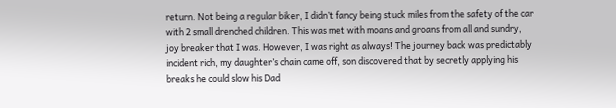return. Not being a regular biker, I didn’t fancy being stuck miles from the safety of the car with 2 small drenched children. This was met with moans and groans from all and sundry, joy breaker that I was. However, I was right as always! The journey back was predictably incident rich, my daughter’s chain came off, son discovered that by secretly applying his breaks he could slow his Dad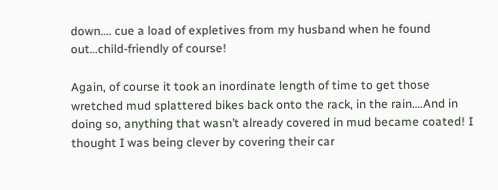down…. cue a load of expletives from my husband when he found out…child-friendly of course!

Again, of course it took an inordinate length of time to get those wretched mud splattered bikes back onto the rack, in the rain….And in doing so, anything that wasn’t already covered in mud became coated! I thought I was being clever by covering their car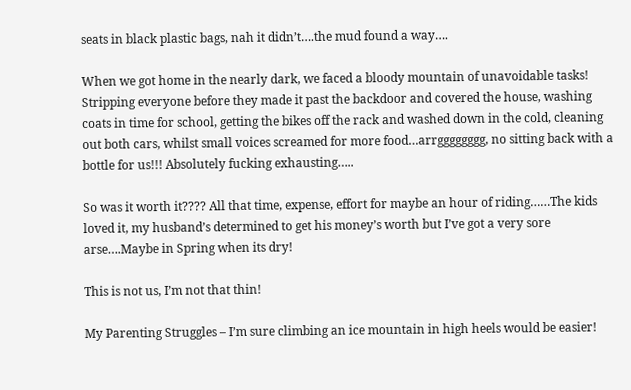seats in black plastic bags, nah it didn’t….the mud found a way….

When we got home in the nearly dark, we faced a bloody mountain of unavoidable tasks! Stripping everyone before they made it past the backdoor and covered the house, washing coats in time for school, getting the bikes off the rack and washed down in the cold, cleaning out both cars, whilst small voices screamed for more food…arrgggggggg, no sitting back with a bottle for us!!! Absolutely fucking exhausting…..

So was it worth it???? All that time, expense, effort for maybe an hour of riding……The kids loved it, my husband’s determined to get his money’s worth but I’ve got a very sore arse….Maybe in Spring when its dry!

This is not us, I’m not that thin!

My Parenting Struggles – I’m sure climbing an ice mountain in high heels would be easier!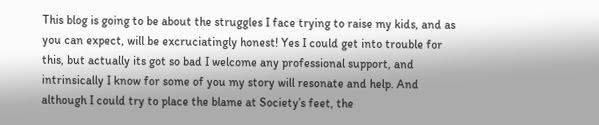This blog is going to be about the struggles I face trying to raise my kids, and as you can expect, will be excruciatingly honest! Yes I could get into trouble for this, but actually its got so bad I welcome any professional support, and intrinsically I know for some of you my story will resonate and help. And although I could try to place the blame at Society’s feet, the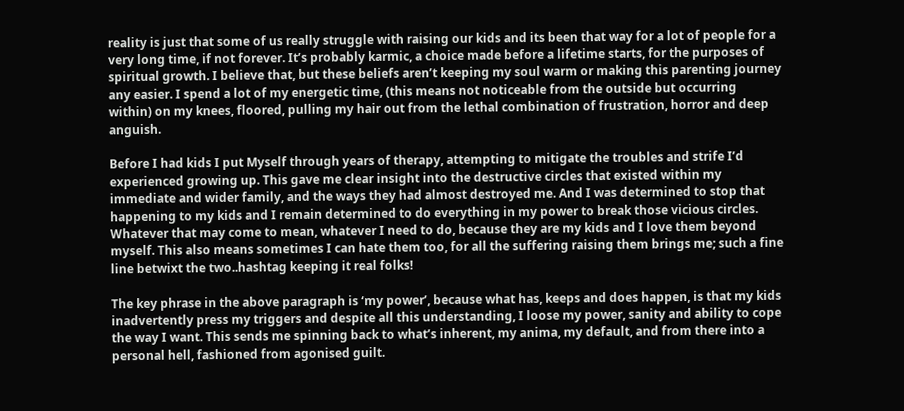reality is just that some of us really struggle with raising our kids and its been that way for a lot of people for a very long time, if not forever. It’s probably karmic, a choice made before a lifetime starts, for the purposes of spiritual growth. I believe that, but these beliefs aren’t keeping my soul warm or making this parenting journey any easier. I spend a lot of my energetic time, (this means not noticeable from the outside but occurring within) on my knees, floored, pulling my hair out from the lethal combination of frustration, horror and deep anguish.

Before I had kids I put Myself through years of therapy, attempting to mitigate the troubles and strife I’d experienced growing up. This gave me clear insight into the destructive circles that existed within my immediate and wider family, and the ways they had almost destroyed me. And I was determined to stop that happening to my kids and I remain determined to do everything in my power to break those vicious circles. Whatever that may come to mean, whatever I need to do, because they are my kids and I love them beyond myself. This also means sometimes I can hate them too, for all the suffering raising them brings me; such a fine line betwixt the two..hashtag keeping it real folks!

The key phrase in the above paragraph is ‘my power’, because what has, keeps and does happen, is that my kids inadvertently press my triggers and despite all this understanding, I loose my power, sanity and ability to cope the way I want. This sends me spinning back to what’s inherent, my anima, my default, and from there into a personal hell, fashioned from agonised guilt.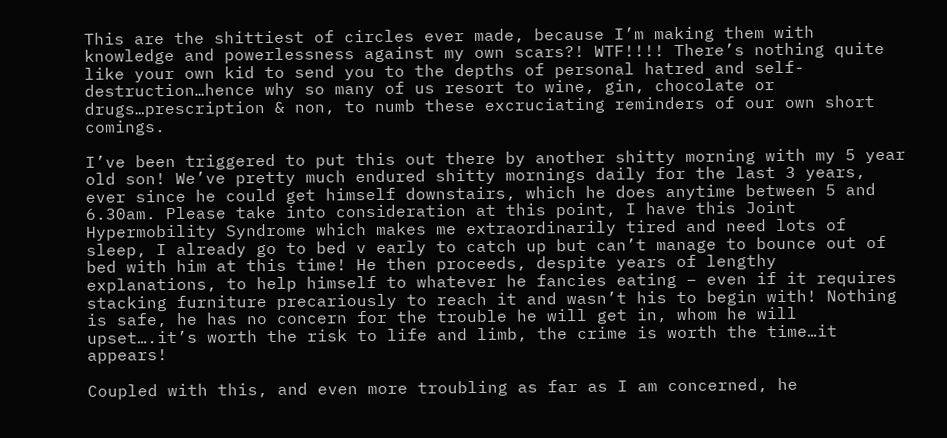This are the shittiest of circles ever made, because I’m making them with knowledge and powerlessness against my own scars?! WTF!!!! There’s nothing quite like your own kid to send you to the depths of personal hatred and self-destruction…hence why so many of us resort to wine, gin, chocolate or drugs…prescription & non, to numb these excruciating reminders of our own short comings.

I’ve been triggered to put this out there by another shitty morning with my 5 year old son! We’ve pretty much endured shitty mornings daily for the last 3 years, ever since he could get himself downstairs, which he does anytime between 5 and 6.30am. Please take into consideration at this point, I have this Joint Hypermobility Syndrome which makes me extraordinarily tired and need lots of sleep, I already go to bed v early to catch up but can’t manage to bounce out of bed with him at this time! He then proceeds, despite years of lengthy explanations, to help himself to whatever he fancies eating – even if it requires stacking furniture precariously to reach it and wasn’t his to begin with! Nothing is safe, he has no concern for the trouble he will get in, whom he will upset….it’s worth the risk to life and limb, the crime is worth the time…it appears!

Coupled with this, and even more troubling as far as I am concerned, he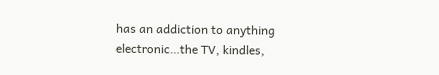has an addiction to anything electronic…the TV, kindles,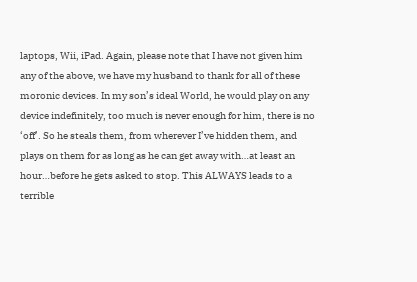laptops, Wii, iPad. Again, please note that I have not given him any of the above, we have my husband to thank for all of these moronic devices. In my son’s ideal World, he would play on any device indefinitely, too much is never enough for him, there is no ‘off’. So he steals them, from wherever I’ve hidden them, and plays on them for as long as he can get away with…at least an hour…before he gets asked to stop. This ALWAYS leads to a terrible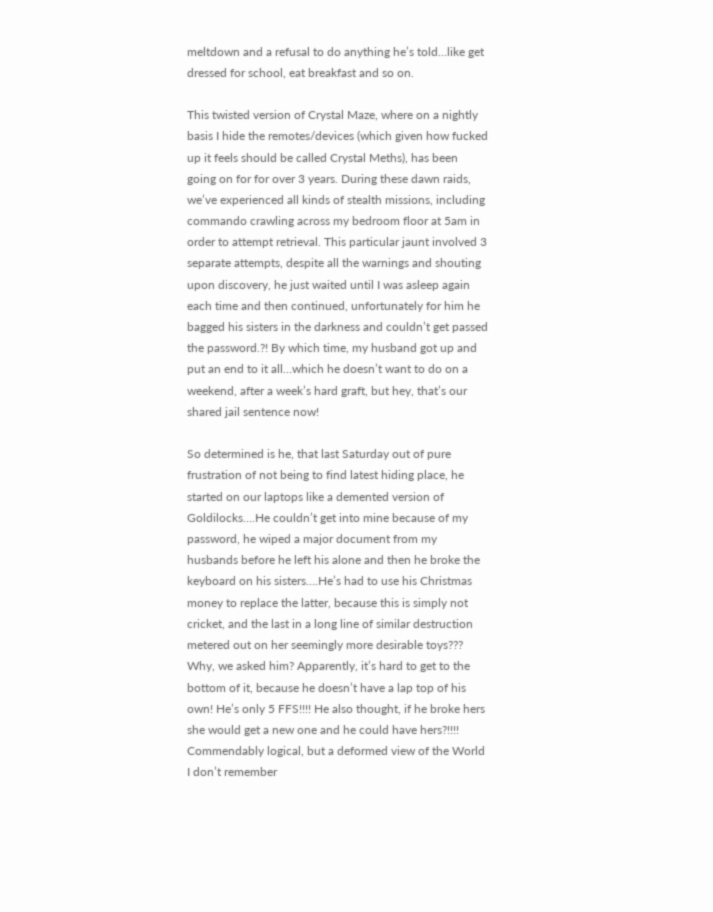meltdown and a refusal to do anything he’s told…like get dressed for school, eat breakfast and so on.

This twisted version of Crystal Maze, where on a nightly basis I hide the remotes/devices (which given how fucked up it feels should be called Crystal Meths), has been going on for for over 3 years. During these dawn raids, we’ve experienced all kinds of stealth missions, including commando crawling across my bedroom floor at 5am in order to attempt retrieval. This particular jaunt involved 3 separate attempts, despite all the warnings and shouting upon discovery, he just waited until I was asleep again each time and then continued, unfortunately for him he bagged his sisters in the darkness and couldn’t get passed the password.?! By which time, my husband got up and put an end to it all…which he doesn’t want to do on a weekend, after a week’s hard graft, but hey, that’s our shared jail sentence now!

So determined is he, that last Saturday out of pure frustration of not being to find latest hiding place, he started on our laptops like a demented version of Goldilocks….He couldn’t get into mine because of my password, he wiped a major document from my husbands before he left his alone and then he broke the keyboard on his sisters….He’s had to use his Christmas money to replace the latter, because this is simply not cricket, and the last in a long line of similar destruction metered out on her seemingly more desirable toys??? Why, we asked him? Apparently, it’s hard to get to the bottom of it, because he doesn’t have a lap top of his own! He’s only 5 FFS!!!! He also thought, if he broke hers she would get a new one and he could have hers?!!!! Commendably logical, but a deformed view of the World I don’t remember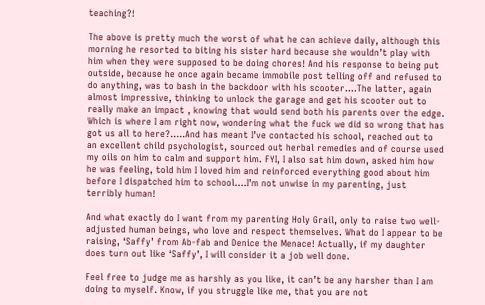teaching?!

The above is pretty much the worst of what he can achieve daily, although this morning he resorted to biting his sister hard because she wouldn’t play with him when they were supposed to be doing chores! And his response to being put outside, because he once again became immobile post telling off and refused to do anything, was to bash in the backdoor with his scooter….The latter, again almost impressive, thinking to unlock the garage and get his scooter out to really make an impact , knowing that would send both his parents over the edge. Which is where I am right now, wondering what the fuck we did so wrong that has got us all to here?…..And has meant I’ve contacted his school, reached out to an excellent child psychologist, sourced out herbal remedies and of course used my oils on him to calm and support him. FYI, I also sat him down, asked him how he was feeling, told him I loved him and reinforced everything good about him before I dispatched him to school….I’m not unwise in my parenting, just terribly human!

And what exactly do I want from my parenting Holy Grail, only to raise two well- adjusted human beings, who love and respect themselves. What do I appear to be raising, ‘Saffy’ from Ab-fab and Denice the Menace! Actually, if my daughter does turn out like ‘Saffy’, I will consider it a job well done.

Feel free to judge me as harshly as you like, it can’t be any harsher than I am doing to myself. Know, if you struggle like me, that you are not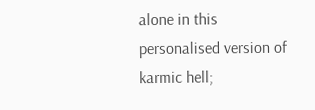alone in this personalised version of karmic hell;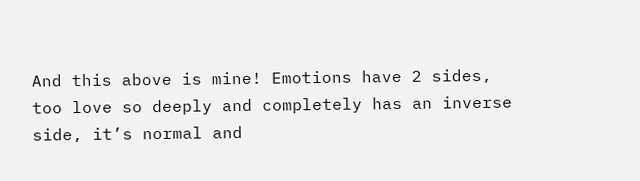And this above is mine! Emotions have 2 sides, too love so deeply and completely has an inverse side, it’s normal and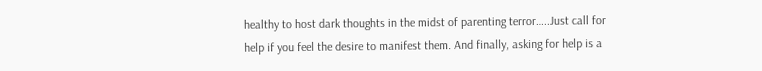healthy to host dark thoughts in the midst of parenting terror…..Just call for help if you feel the desire to manifest them. And finally, asking for help is a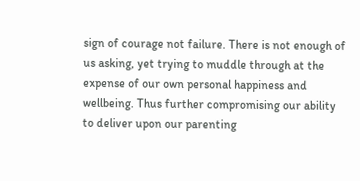sign of courage not failure. There is not enough of us asking, yet trying to muddle through at the expense of our own personal happiness and wellbeing. Thus further compromising our ability to deliver upon our parenting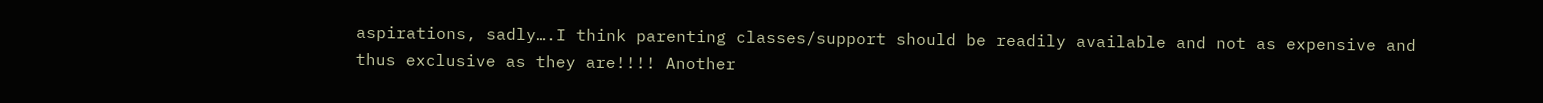aspirations, sadly….I think parenting classes/support should be readily available and not as expensive and thus exclusive as they are!!!! Another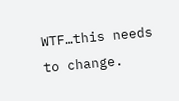WTF…this needs to change.